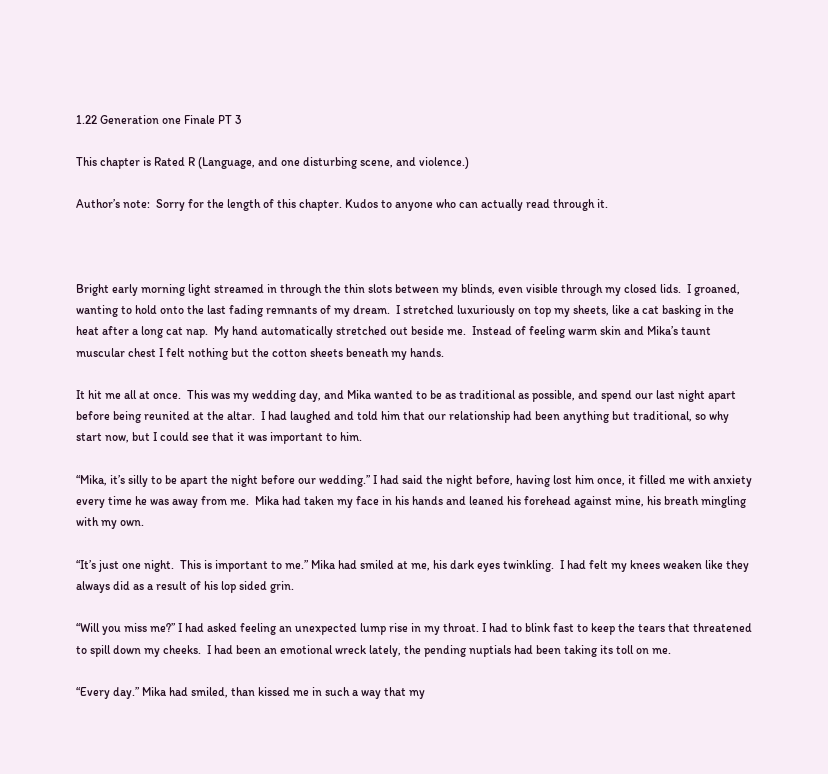1.22 Generation one Finale PT 3

This chapter is Rated R (Language, and one disturbing scene, and violence.)

Author’s note:  Sorry for the length of this chapter. Kudos to anyone who can actually read through it.



Bright early morning light streamed in through the thin slots between my blinds, even visible through my closed lids.  I groaned, wanting to hold onto the last fading remnants of my dream.  I stretched luxuriously on top my sheets, like a cat basking in the heat after a long cat nap.  My hand automatically stretched out beside me.  Instead of feeling warm skin and Mika’s taunt muscular chest I felt nothing but the cotton sheets beneath my hands.

It hit me all at once.  This was my wedding day, and Mika wanted to be as traditional as possible, and spend our last night apart before being reunited at the altar.  I had laughed and told him that our relationship had been anything but traditional, so why start now, but I could see that it was important to him.

“Mika, it’s silly to be apart the night before our wedding.” I had said the night before, having lost him once, it filled me with anxiety every time he was away from me.  Mika had taken my face in his hands and leaned his forehead against mine, his breath mingling with my own.

“It’s just one night.  This is important to me.” Mika had smiled at me, his dark eyes twinkling.  I had felt my knees weaken like they always did as a result of his lop sided grin.

“Will you miss me?” I had asked feeling an unexpected lump rise in my throat. I had to blink fast to keep the tears that threatened to spill down my cheeks.  I had been an emotional wreck lately, the pending nuptials had been taking its toll on me.

“Every day.” Mika had smiled, than kissed me in such a way that my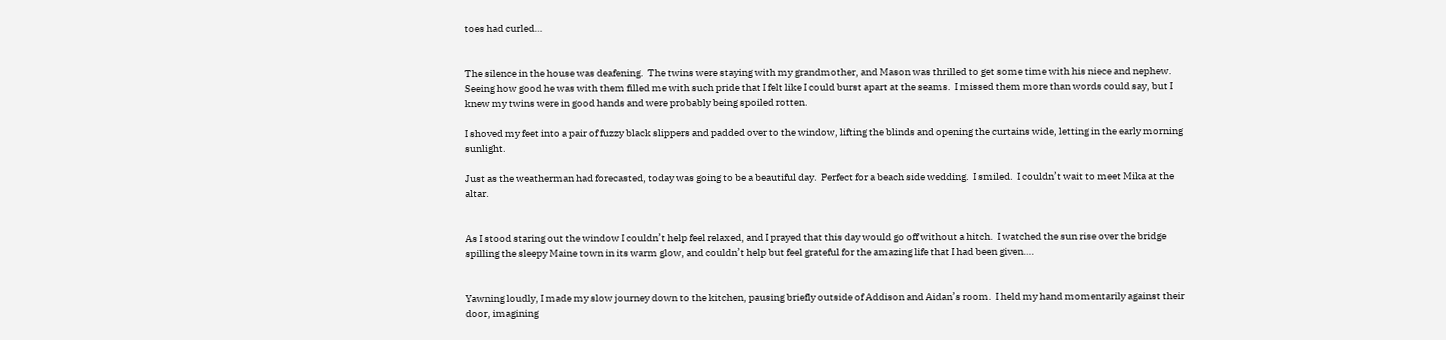toes had curled…


The silence in the house was deafening.  The twins were staying with my grandmother, and Mason was thrilled to get some time with his niece and nephew.  Seeing how good he was with them filled me with such pride that I felt like I could burst apart at the seams.  I missed them more than words could say, but I knew my twins were in good hands and were probably being spoiled rotten.

I shoved my feet into a pair of fuzzy black slippers and padded over to the window, lifting the blinds and opening the curtains wide, letting in the early morning sunlight.

Just as the weatherman had forecasted, today was going to be a beautiful day.  Perfect for a beach side wedding.  I smiled.  I couldn’t wait to meet Mika at the altar.


As I stood staring out the window I couldn’t help feel relaxed, and I prayed that this day would go off without a hitch.  I watched the sun rise over the bridge spilling the sleepy Maine town in its warm glow, and couldn’t help but feel grateful for the amazing life that I had been given….


Yawning loudly, I made my slow journey down to the kitchen, pausing briefly outside of Addison and Aidan’s room.  I held my hand momentarily against their door, imagining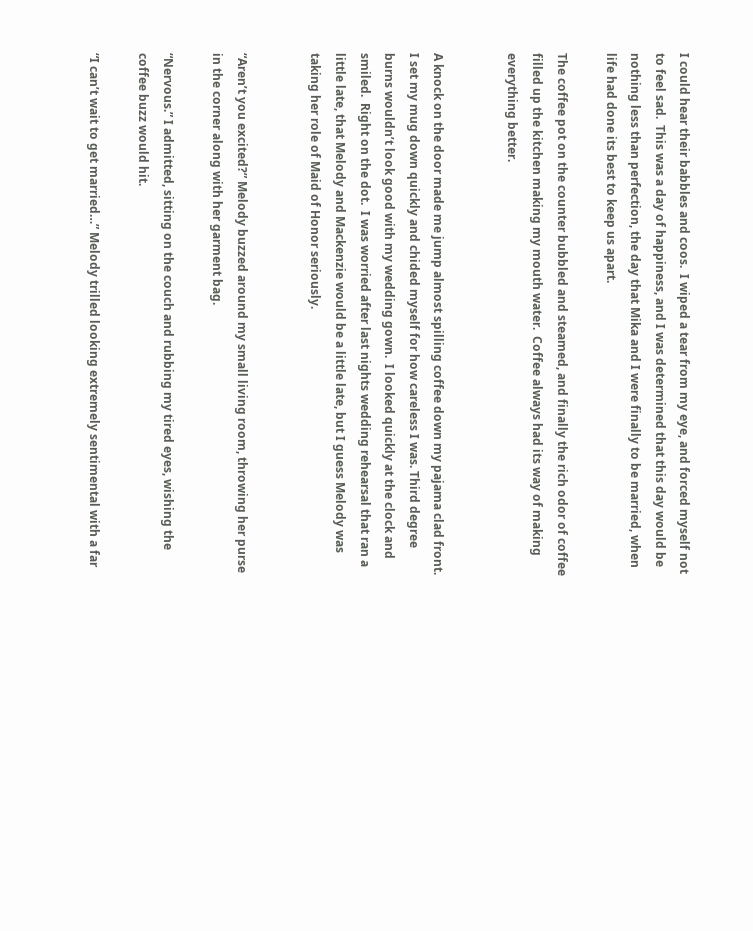I could hear their babbles and coos.  I wiped a tear from my eye, and forced myself not to feel sad.  This was a day of happiness, and I was determined that this day would be nothing less than perfection, the day that Mika and I were finally to be married, when life had done its best to keep us apart.

The coffee pot on the counter bubbled and steamed, and finally the rich odor of coffee filled up the kitchen making my mouth water.  Coffee always had its way of making everything better.


A knock on the door made me jump almost spilling coffee down my pajama clad front.  I set my mug down quickly and chided myself for how careless I was. Third degree burns wouldn’t look good with my wedding gown.  I looked quickly at the clock and smiled.  Right on the dot.  I was worried after last nights wedding rehearsal that ran a little late, that Melody and Mackenzie would be a little late, but I guess Melody was taking her role of Maid of Honor seriously.


“Aren’t you excited?” Melody buzzed around my small living room, throwing her purse in the corner along with her garment bag.

“Nervous.” I admitted, sitting on the couch and rubbing my tired eyes, wishing the coffee buzz would hit.

“I can’t wait to get married…” Melody trilled looking extremely sentimental with a far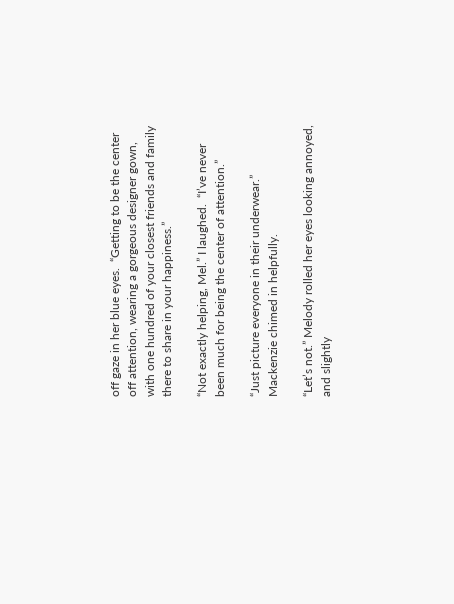off gaze in her blue eyes.  “Getting to be the center off attention, wearing a gorgeous designer gown, with one hundred of your closest friends and family there to share in your happiness.”

“Not exactly helping, Mel.” I laughed.  “I’ve never been much for being the center of attention.”

“Just picture everyone in their underwear.” Mackenzie chimed in helpfully.

“Let’s not.” Melody rolled her eyes looking annoyed, and slightly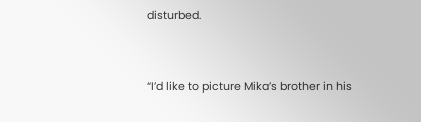disturbed.


“I’d like to picture Mika’s brother in his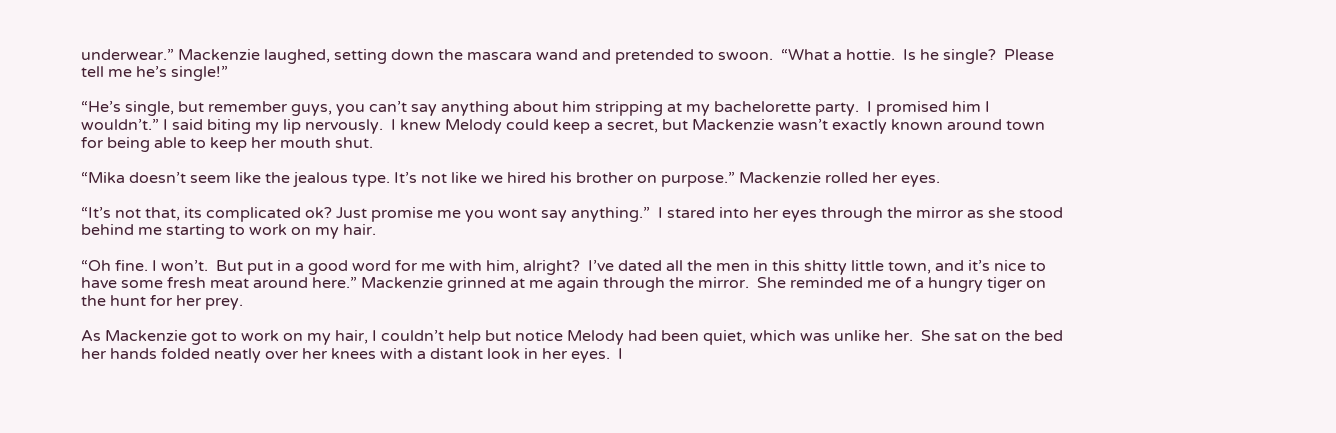underwear.” Mackenzie laughed, setting down the mascara wand and pretended to swoon.  “What a hottie.  Is he single?  Please tell me he’s single!”

“He’s single, but remember guys, you can’t say anything about him stripping at my bachelorette party.  I promised him I wouldn’t.” I said biting my lip nervously.  I knew Melody could keep a secret, but Mackenzie wasn’t exactly known around town for being able to keep her mouth shut.

“Mika doesn’t seem like the jealous type. It’s not like we hired his brother on purpose.” Mackenzie rolled her eyes.

“It’s not that, its complicated ok? Just promise me you wont say anything.”  I stared into her eyes through the mirror as she stood behind me starting to work on my hair.

“Oh fine. I won’t.  But put in a good word for me with him, alright?  I’ve dated all the men in this shitty little town, and it’s nice to have some fresh meat around here.” Mackenzie grinned at me again through the mirror.  She reminded me of a hungry tiger on the hunt for her prey.

As Mackenzie got to work on my hair, I couldn’t help but notice Melody had been quiet, which was unlike her.  She sat on the bed her hands folded neatly over her knees with a distant look in her eyes.  I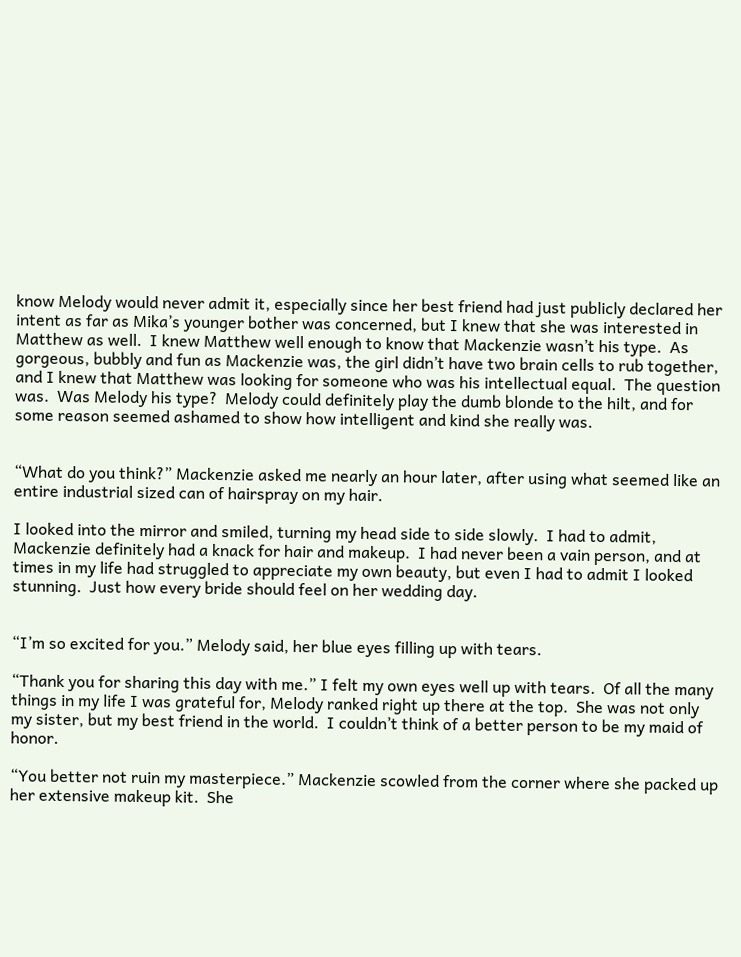know Melody would never admit it, especially since her best friend had just publicly declared her intent as far as Mika’s younger bother was concerned, but I knew that she was interested in Matthew as well.  I knew Matthew well enough to know that Mackenzie wasn’t his type.  As gorgeous, bubbly and fun as Mackenzie was, the girl didn’t have two brain cells to rub together, and I knew that Matthew was looking for someone who was his intellectual equal.  The question was.  Was Melody his type?  Melody could definitely play the dumb blonde to the hilt, and for some reason seemed ashamed to show how intelligent and kind she really was.


“What do you think?” Mackenzie asked me nearly an hour later, after using what seemed like an entire industrial sized can of hairspray on my hair.

I looked into the mirror and smiled, turning my head side to side slowly.  I had to admit, Mackenzie definitely had a knack for hair and makeup.  I had never been a vain person, and at times in my life had struggled to appreciate my own beauty, but even I had to admit I looked stunning.  Just how every bride should feel on her wedding day.


“I’m so excited for you.” Melody said, her blue eyes filling up with tears.

“Thank you for sharing this day with me.” I felt my own eyes well up with tears.  Of all the many things in my life I was grateful for, Melody ranked right up there at the top.  She was not only my sister, but my best friend in the world.  I couldn’t think of a better person to be my maid of honor.

“You better not ruin my masterpiece.” Mackenzie scowled from the corner where she packed up her extensive makeup kit.  She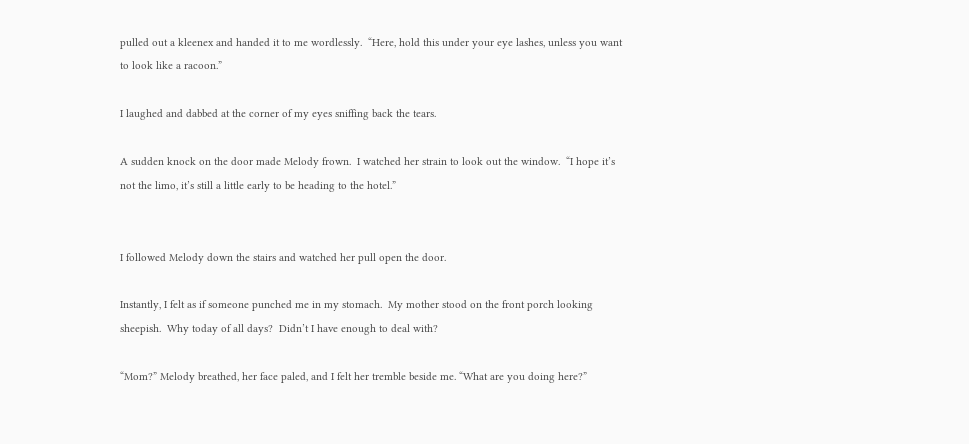pulled out a kleenex and handed it to me wordlessly.  “Here, hold this under your eye lashes, unless you want to look like a racoon.”

I laughed and dabbed at the corner of my eyes sniffing back the tears.

A sudden knock on the door made Melody frown.  I watched her strain to look out the window.  “I hope it’s not the limo, it’s still a little early to be heading to the hotel.”


I followed Melody down the stairs and watched her pull open the door.

Instantly, I felt as if someone punched me in my stomach.  My mother stood on the front porch looking sheepish.  Why today of all days?  Didn’t I have enough to deal with?

“Mom?” Melody breathed, her face paled, and I felt her tremble beside me. “What are you doing here?”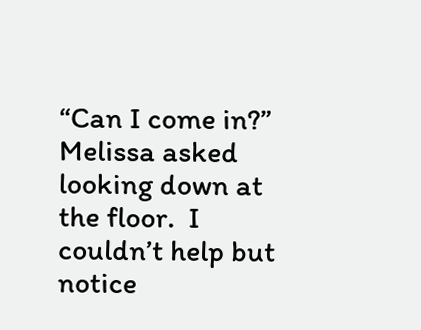“Can I come in?” Melissa asked looking down at the floor.  I couldn’t help but notice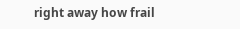right away how frail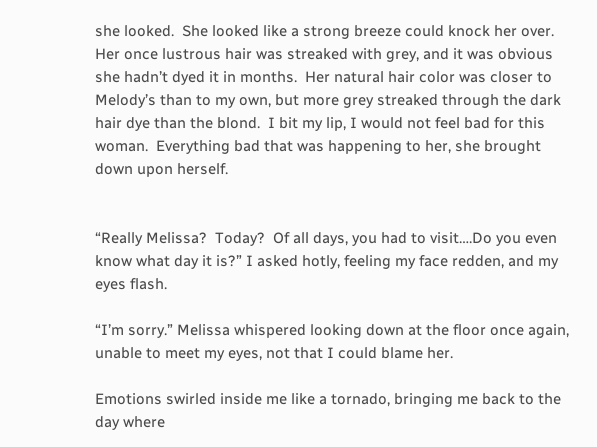she looked.  She looked like a strong breeze could knock her over.  Her once lustrous hair was streaked with grey, and it was obvious she hadn’t dyed it in months.  Her natural hair color was closer to Melody’s than to my own, but more grey streaked through the dark hair dye than the blond.  I bit my lip, I would not feel bad for this woman.  Everything bad that was happening to her, she brought down upon herself.


“Really Melissa?  Today?  Of all days, you had to visit….Do you even know what day it is?” I asked hotly, feeling my face redden, and my eyes flash.

“I’m sorry.” Melissa whispered looking down at the floor once again, unable to meet my eyes, not that I could blame her.

Emotions swirled inside me like a tornado, bringing me back to the day where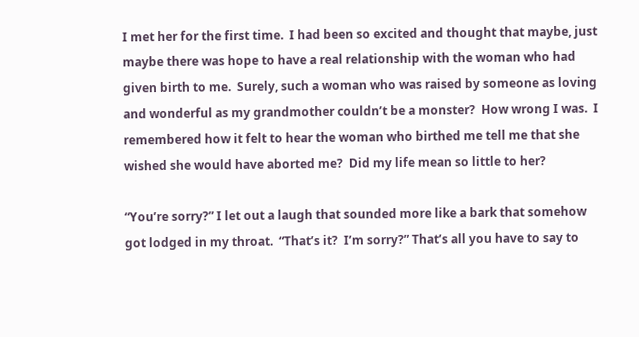I met her for the first time.  I had been so excited and thought that maybe, just maybe there was hope to have a real relationship with the woman who had given birth to me.  Surely, such a woman who was raised by someone as loving and wonderful as my grandmother couldn’t be a monster?  How wrong I was.  I remembered how it felt to hear the woman who birthed me tell me that she wished she would have aborted me?  Did my life mean so little to her?

“You’re sorry?” I let out a laugh that sounded more like a bark that somehow got lodged in my throat.  “That’s it?  I’m sorry?” That’s all you have to say to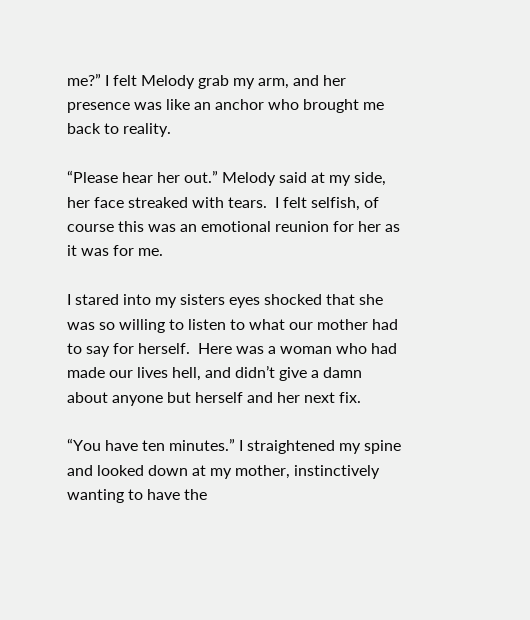me?” I felt Melody grab my arm, and her presence was like an anchor who brought me back to reality.

“Please hear her out.” Melody said at my side, her face streaked with tears.  I felt selfish, of course this was an emotional reunion for her as it was for me.

I stared into my sisters eyes shocked that she was so willing to listen to what our mother had to say for herself.  Here was a woman who had made our lives hell, and didn’t give a damn about anyone but herself and her next fix.

“You have ten minutes.” I straightened my spine and looked down at my mother, instinctively wanting to have the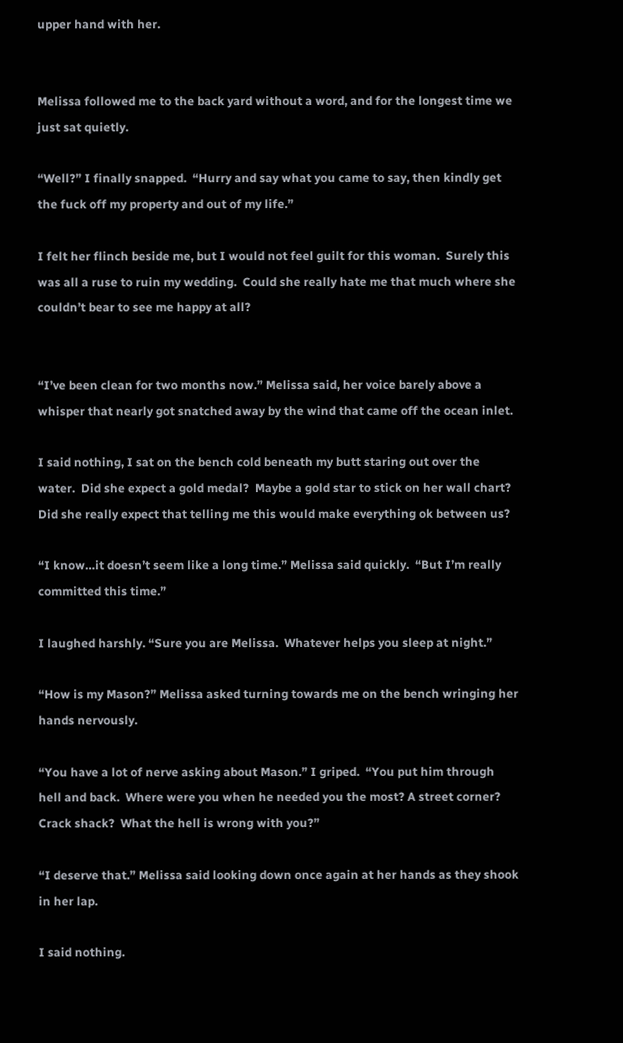upper hand with her.


Melissa followed me to the back yard without a word, and for the longest time we just sat quietly.

“Well?” I finally snapped.  “Hurry and say what you came to say, then kindly get the fuck off my property and out of my life.”

I felt her flinch beside me, but I would not feel guilt for this woman.  Surely this was all a ruse to ruin my wedding.  Could she really hate me that much where she couldn’t bear to see me happy at all?


“I’ve been clean for two months now.” Melissa said, her voice barely above a whisper that nearly got snatched away by the wind that came off the ocean inlet.

I said nothing, I sat on the bench cold beneath my butt staring out over the water.  Did she expect a gold medal?  Maybe a gold star to stick on her wall chart?  Did she really expect that telling me this would make everything ok between us?

“I know…it doesn’t seem like a long time.” Melissa said quickly.  “But I’m really committed this time.”

I laughed harshly. “Sure you are Melissa.  Whatever helps you sleep at night.”

“How is my Mason?” Melissa asked turning towards me on the bench wringing her hands nervously.

“You have a lot of nerve asking about Mason.” I griped.  “You put him through hell and back.  Where were you when he needed you the most? A street corner?  Crack shack?  What the hell is wrong with you?”

“I deserve that.” Melissa said looking down once again at her hands as they shook in her lap.

I said nothing.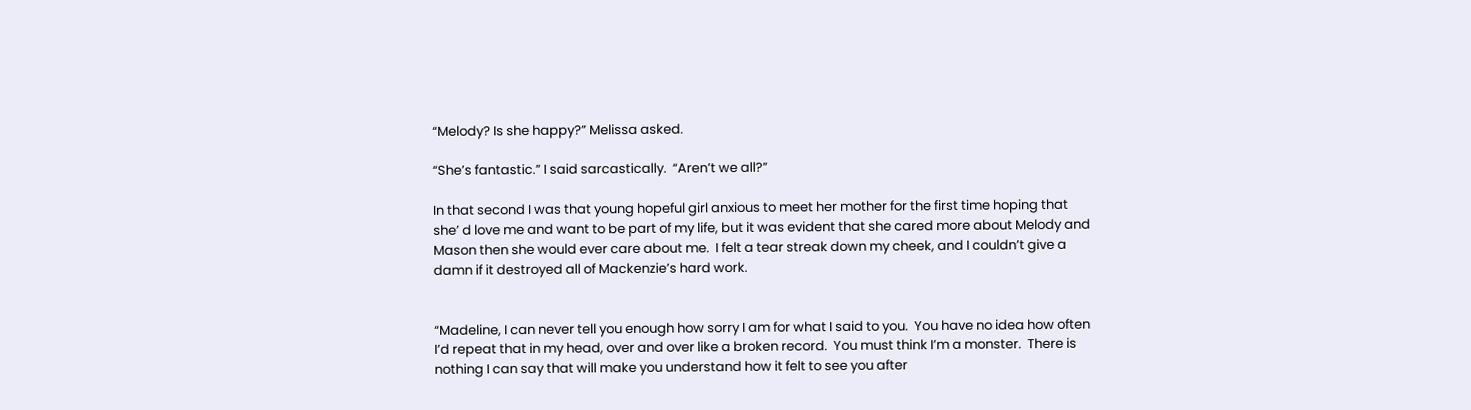“Melody? Is she happy?” Melissa asked.

“She’s fantastic.” I said sarcastically.  “Aren’t we all?”

In that second I was that young hopeful girl anxious to meet her mother for the first time hoping that she’ d love me and want to be part of my life, but it was evident that she cared more about Melody and Mason then she would ever care about me.  I felt a tear streak down my cheek, and I couldn’t give a damn if it destroyed all of Mackenzie’s hard work.


“Madeline, I can never tell you enough how sorry I am for what I said to you.  You have no idea how often I’d repeat that in my head, over and over like a broken record.  You must think I’m a monster.  There is nothing I can say that will make you understand how it felt to see you after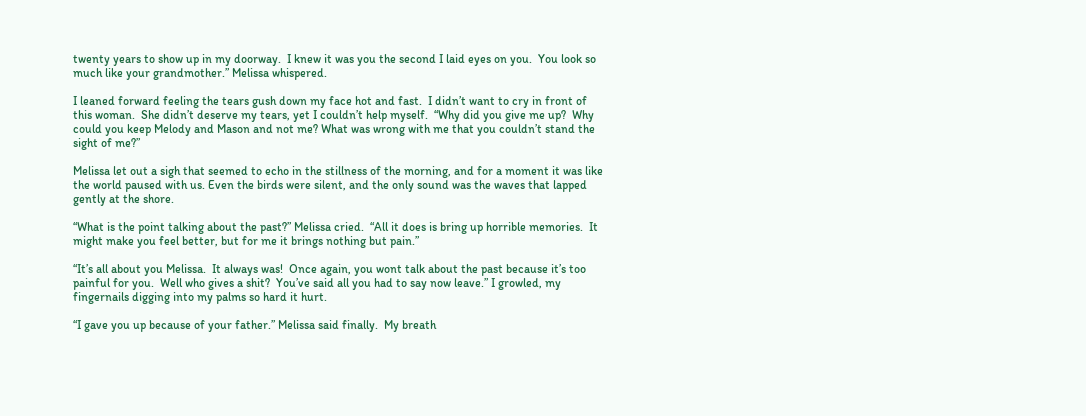twenty years to show up in my doorway.  I knew it was you the second I laid eyes on you.  You look so much like your grandmother.” Melissa whispered.

I leaned forward feeling the tears gush down my face hot and fast.  I didn’t want to cry in front of this woman.  She didn’t deserve my tears, yet I couldn’t help myself.  “Why did you give me up?  Why could you keep Melody and Mason and not me? What was wrong with me that you couldn’t stand the sight of me?”

Melissa let out a sigh that seemed to echo in the stillness of the morning, and for a moment it was like the world paused with us. Even the birds were silent, and the only sound was the waves that lapped gently at the shore.

“What is the point talking about the past?” Melissa cried.  “All it does is bring up horrible memories.  It might make you feel better, but for me it brings nothing but pain.”

“It’s all about you Melissa.  It always was!  Once again, you wont talk about the past because it’s too painful for you.  Well who gives a shit?  You’ve said all you had to say now leave.” I growled, my fingernails digging into my palms so hard it hurt.

“I gave you up because of your father.” Melissa said finally.  My breath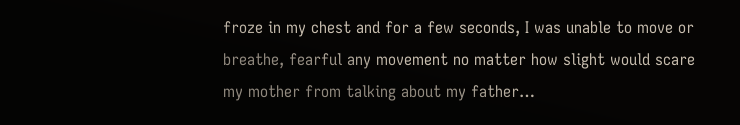froze in my chest and for a few seconds, I was unable to move or breathe, fearful any movement no matter how slight would scare my mother from talking about my father…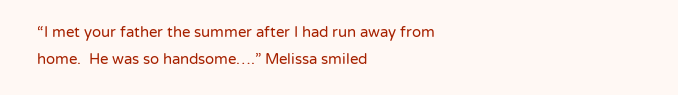“I met your father the summer after I had run away from home.  He was so handsome….” Melissa smiled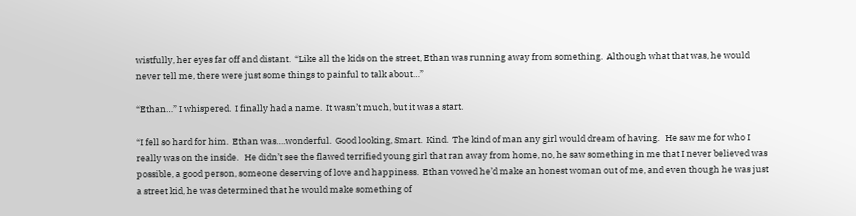wistfully, her eyes far off and distant.  “Like all the kids on the street, Ethan was running away from something.  Although what that was, he would never tell me, there were just some things to painful to talk about…”

“Ethan…” I whispered.  I finally had a name.  It wasn’t much, but it was a start.

“I fell so hard for him.  Ethan was….wonderful.  Good looking, Smart.  Kind.  The kind of man any girl would dream of having.   He saw me for who I really was on the inside.   He didn’t see the flawed terrified young girl that ran away from home, no, he saw something in me that I never believed was possible, a good person, someone deserving of love and happiness.  Ethan vowed he’d make an honest woman out of me, and even though he was just a street kid, he was determined that he would make something of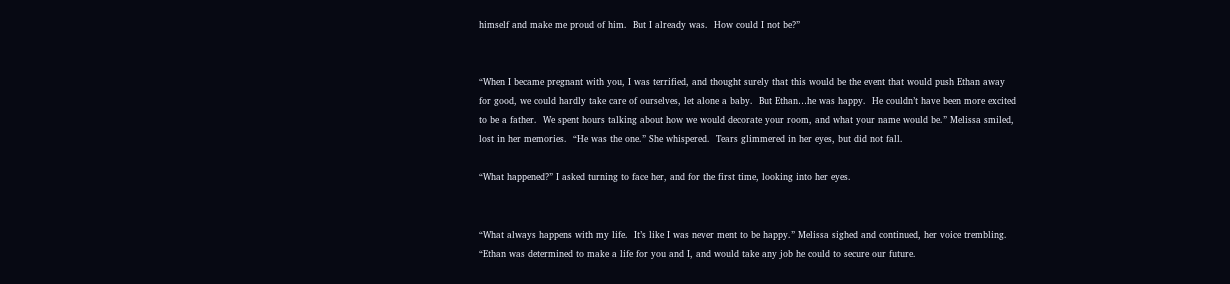himself and make me proud of him.  But I already was.  How could I not be?”


“When I became pregnant with you, I was terrified, and thought surely that this would be the event that would push Ethan away for good, we could hardly take care of ourselves, let alone a baby.  But Ethan…he was happy.  He couldn’t have been more excited to be a father.  We spent hours talking about how we would decorate your room, and what your name would be.” Melissa smiled, lost in her memories.  “He was the one.” She whispered.  Tears glimmered in her eyes, but did not fall.

“What happened?” I asked turning to face her, and for the first time, looking into her eyes.


“What always happens with my life.  It’s like I was never ment to be happy.” Melissa sighed and continued, her voice trembling.  “Ethan was determined to make a life for you and I, and would take any job he could to secure our future.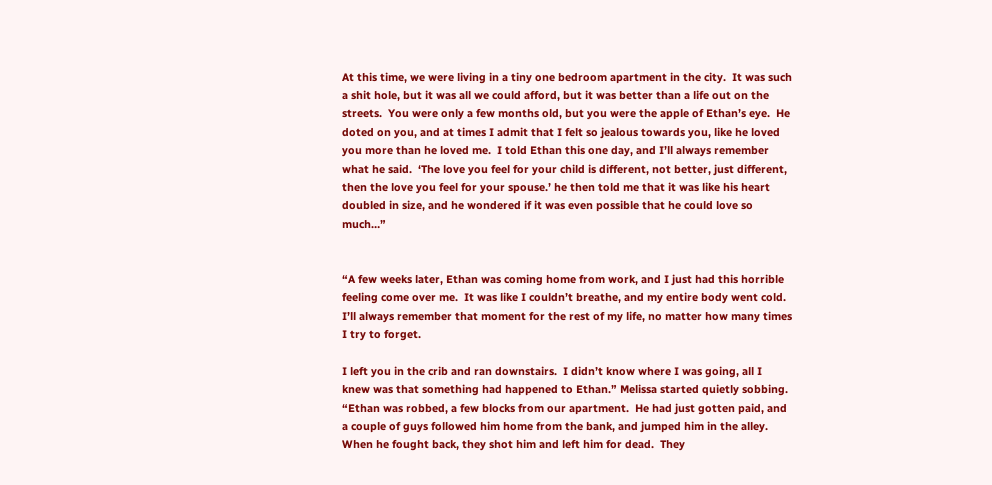At this time, we were living in a tiny one bedroom apartment in the city.  It was such a shit hole, but it was all we could afford, but it was better than a life out on the streets.  You were only a few months old, but you were the apple of Ethan’s eye.  He doted on you, and at times I admit that I felt so jealous towards you, like he loved you more than he loved me.  I told Ethan this one day, and I’ll always remember what he said.  ‘The love you feel for your child is different, not better, just different, then the love you feel for your spouse.’ he then told me that it was like his heart doubled in size, and he wondered if it was even possible that he could love so much…”


“A few weeks later, Ethan was coming home from work, and I just had this horrible feeling come over me.  It was like I couldn’t breathe, and my entire body went cold.  I’ll always remember that moment for the rest of my life, no matter how many times I try to forget.

I left you in the crib and ran downstairs.  I didn’t know where I was going, all I knew was that something had happened to Ethan.” Melissa started quietly sobbing.  “Ethan was robbed, a few blocks from our apartment.  He had just gotten paid, and a couple of guys followed him home from the bank, and jumped him in the alley.  When he fought back, they shot him and left him for dead.  They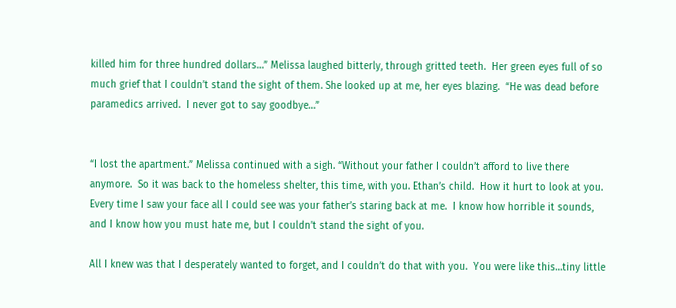killed him for three hundred dollars…” Melissa laughed bitterly, through gritted teeth.  Her green eyes full of so much grief that I couldn’t stand the sight of them. She looked up at me, her eyes blazing.  “He was dead before paramedics arrived.  I never got to say goodbye…”


“I lost the apartment.” Melissa continued with a sigh. “Without your father I couldn’t afford to live there anymore.  So it was back to the homeless shelter, this time, with you. Ethan’s child.  How it hurt to look at you.  Every time I saw your face all I could see was your father’s staring back at me.  I know how horrible it sounds, and I know how you must hate me, but I couldn’t stand the sight of you.

All I knew was that I desperately wanted to forget, and I couldn’t do that with you.  You were like this…tiny little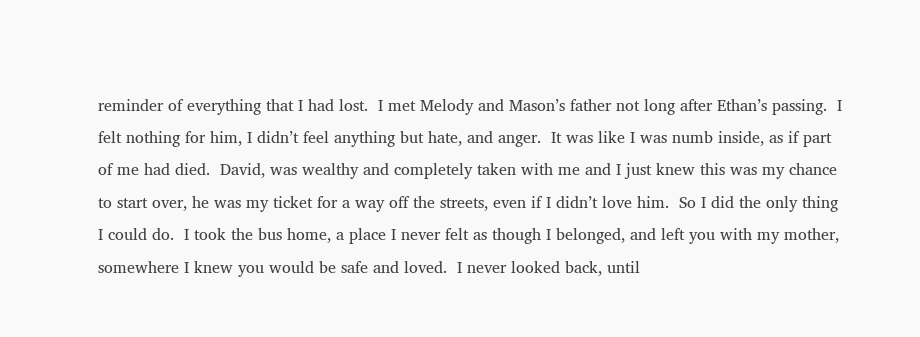reminder of everything that I had lost.  I met Melody and Mason’s father not long after Ethan’s passing.  I felt nothing for him, I didn’t feel anything but hate, and anger.  It was like I was numb inside, as if part of me had died.  David, was wealthy and completely taken with me and I just knew this was my chance to start over, he was my ticket for a way off the streets, even if I didn’t love him.  So I did the only thing I could do.  I took the bus home, a place I never felt as though I belonged, and left you with my mother, somewhere I knew you would be safe and loved.  I never looked back, until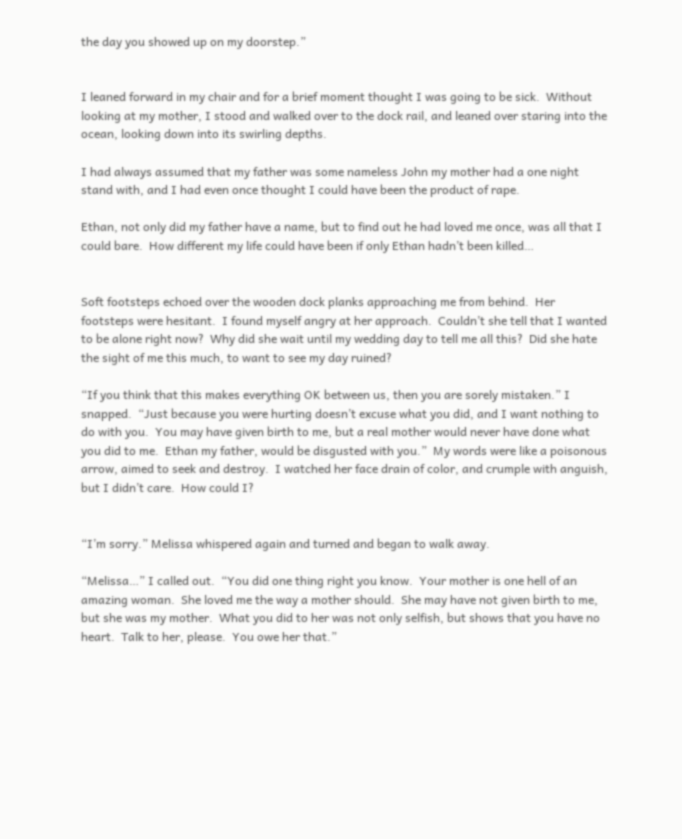the day you showed up on my doorstep.”


I leaned forward in my chair and for a brief moment thought I was going to be sick.  Without looking at my mother, I stood and walked over to the dock rail, and leaned over staring into the ocean, looking down into its swirling depths.

I had always assumed that my father was some nameless John my mother had a one night stand with, and I had even once thought I could have been the product of rape.

Ethan, not only did my father have a name, but to find out he had loved me once, was all that I could bare.  How different my life could have been if only Ethan hadn’t been killed…


Soft footsteps echoed over the wooden dock planks approaching me from behind.  Her footsteps were hesitant.  I found myself angry at her approach.  Couldn’t she tell that I wanted to be alone right now?  Why did she wait until my wedding day to tell me all this?  Did she hate the sight of me this much, to want to see my day ruined?

“If you think that this makes everything OK between us, then you are sorely mistaken.” I snapped.  “Just because you were hurting doesn’t excuse what you did, and I want nothing to do with you.  You may have given birth to me, but a real mother would never have done what you did to me.  Ethan my father, would be disgusted with you.”  My words were like a poisonous arrow, aimed to seek and destroy.  I watched her face drain of color, and crumple with anguish, but I didn’t care.  How could I?


“I’m sorry.” Melissa whispered again and turned and began to walk away.

“Melissa…” I called out.  “You did one thing right you know.  Your mother is one hell of an amazing woman.  She loved me the way a mother should.  She may have not given birth to me, but she was my mother.  What you did to her was not only selfish, but shows that you have no heart.  Talk to her, please.  You owe her that.”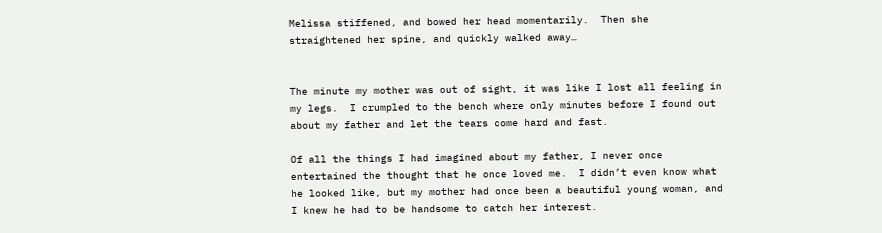Melissa stiffened, and bowed her head momentarily.  Then she straightened her spine, and quickly walked away…


The minute my mother was out of sight, it was like I lost all feeling in my legs.  I crumpled to the bench where only minutes before I found out about my father and let the tears come hard and fast.

Of all the things I had imagined about my father, I never once entertained the thought that he once loved me.  I didn’t even know what he looked like, but my mother had once been a beautiful young woman, and I knew he had to be handsome to catch her interest.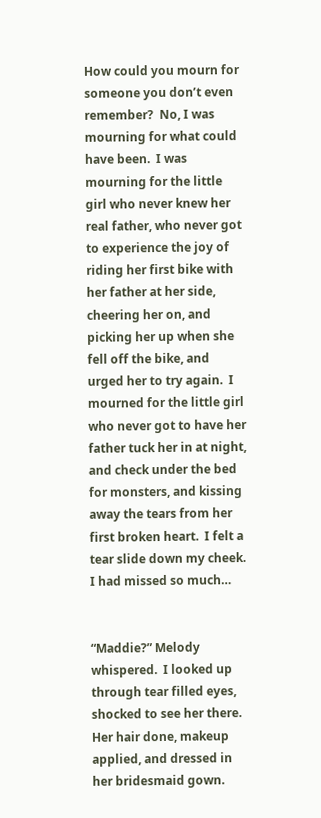How could you mourn for someone you don’t even remember?  No, I was mourning for what could have been.  I was mourning for the little girl who never knew her real father, who never got to experience the joy of riding her first bike with her father at her side, cheering her on, and picking her up when she fell off the bike, and urged her to try again.  I mourned for the little girl who never got to have her father tuck her in at night, and check under the bed for monsters, and kissing away the tears from her first broken heart.  I felt a tear slide down my cheek.  I had missed so much…


“Maddie?” Melody whispered.  I looked up through tear filled eyes, shocked to see her there.  Her hair done, makeup applied, and dressed in her bridesmaid gown.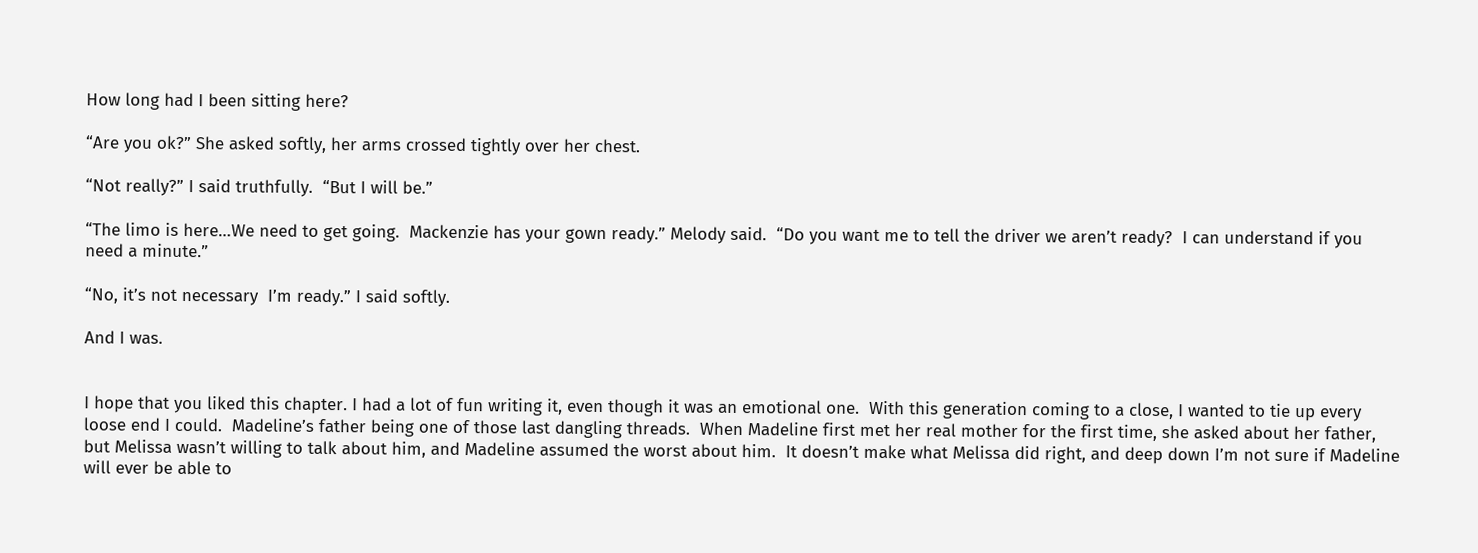How long had I been sitting here?

“Are you ok?” She asked softly, her arms crossed tightly over her chest.

“Not really?” I said truthfully.  “But I will be.”

“The limo is here…We need to get going.  Mackenzie has your gown ready.” Melody said.  “Do you want me to tell the driver we aren’t ready?  I can understand if you need a minute.”

“No, it’s not necessary  I’m ready.” I said softly.

And I was.


I hope that you liked this chapter. I had a lot of fun writing it, even though it was an emotional one.  With this generation coming to a close, I wanted to tie up every loose end I could.  Madeline’s father being one of those last dangling threads.  When Madeline first met her real mother for the first time, she asked about her father, but Melissa wasn’t willing to talk about him, and Madeline assumed the worst about him.  It doesn’t make what Melissa did right, and deep down I’m not sure if Madeline will ever be able to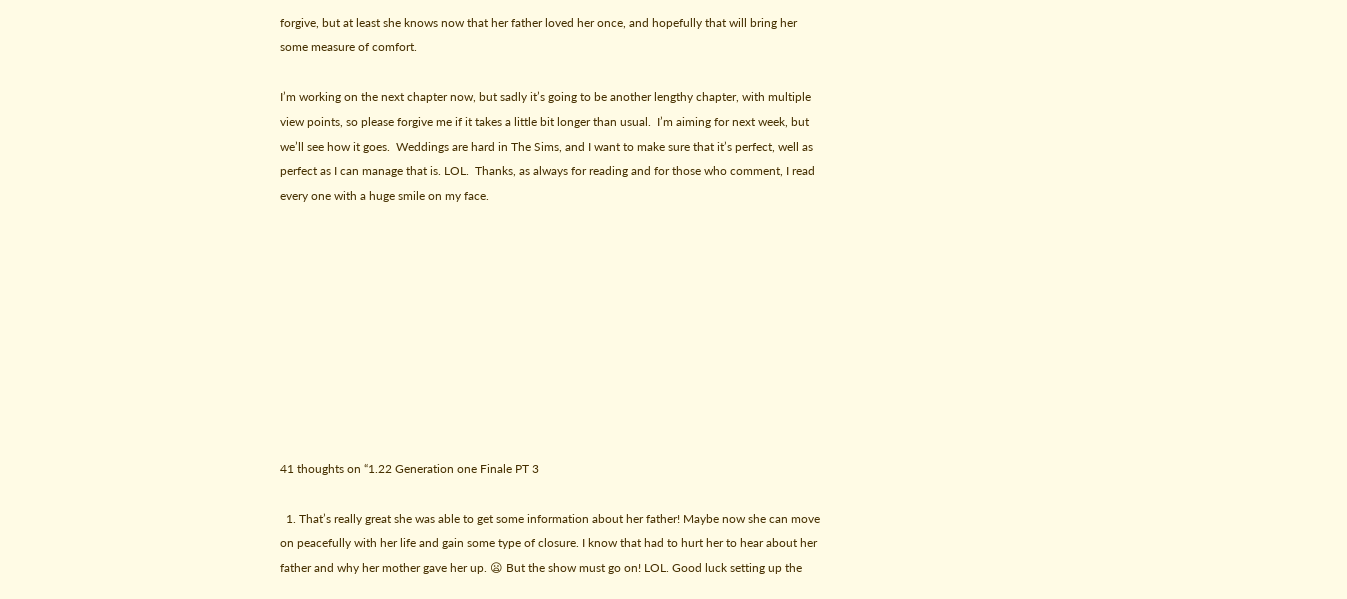forgive, but at least she knows now that her father loved her once, and hopefully that will bring her some measure of comfort.

I’m working on the next chapter now, but sadly it’s going to be another lengthy chapter, with multiple view points, so please forgive me if it takes a little bit longer than usual.  I’m aiming for next week, but we’ll see how it goes.  Weddings are hard in The Sims, and I want to make sure that it’s perfect, well as perfect as I can manage that is. LOL.  Thanks, as always for reading and for those who comment, I read every one with a huge smile on my face.










41 thoughts on “1.22 Generation one Finale PT 3

  1. That’s really great she was able to get some information about her father! Maybe now she can move on peacefully with her life and gain some type of closure. I know that had to hurt her to hear about her father and why her mother gave her up. 😦 But the show must go on! LOL. Good luck setting up the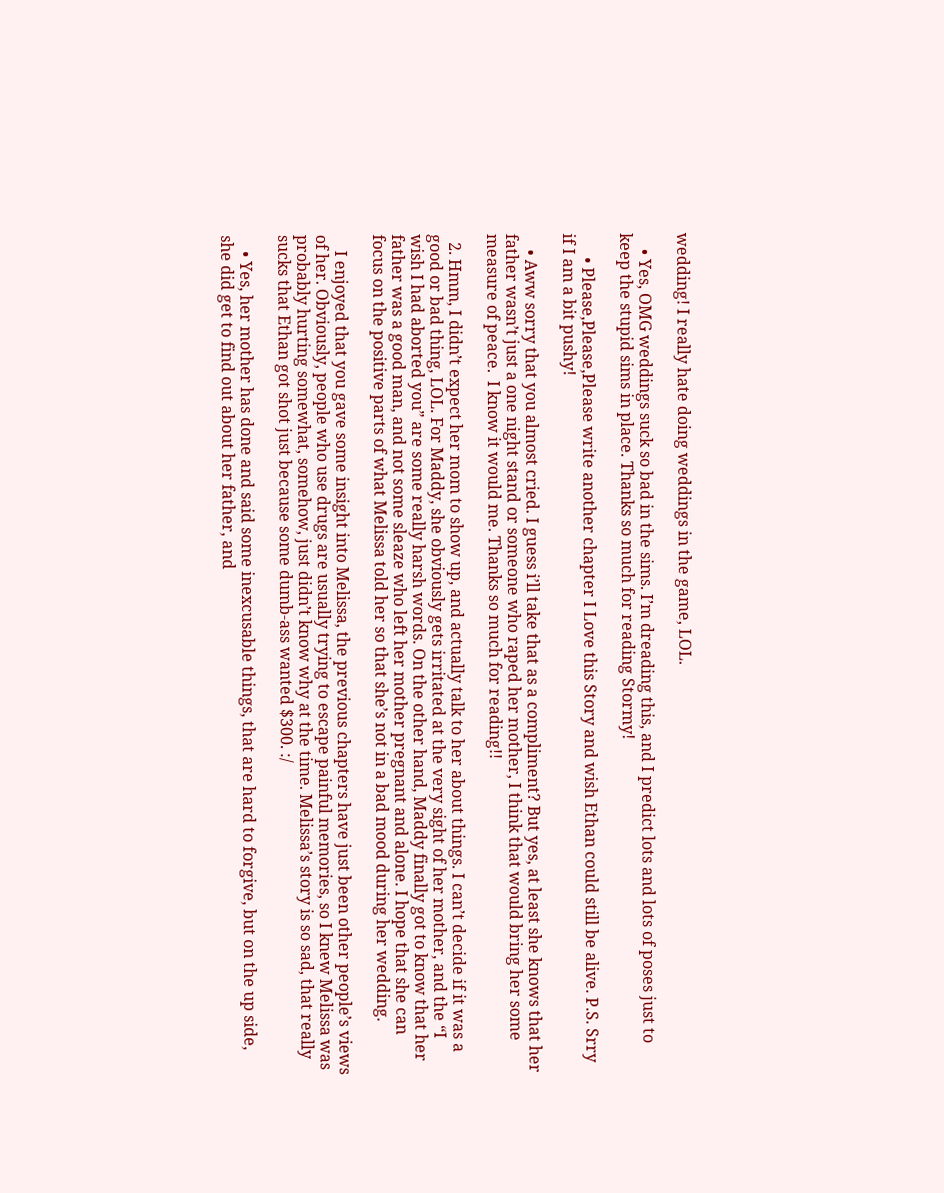wedding! I really hate doing weddings in the game, LOL.

    • Yes, OMG weddings suck so bad in the sims. I’m dreading this, and I predict lots and lots of poses just to keep the stupid sims in place. Thanks so much for reading Stormy!

      • Please,Please,Please write another chapter I Love this Story and wish Ethan could still be alive. P.S. Srry if I am a bit pushy!

    • Aww sorry that you almost cried. I guess i’ll take that as a compliment? But yes, at least she knows that her father wasn’t just a one night stand or someone who raped her mother, I think that would bring her some measure of peace.  I know it would me. Thanks so much for reading!!

  2. Hmm, I didn’t expect her mom to show up, and actually talk to her about things. I can’t decide if it was a good or bad thing, LOL. For Maddy, she obviously gets irritated at the very sight of her mother, and the “I wish I had aborted you” are some really harsh words. On the other hand, Maddy finally got to know that her father was a good man, and not some sleaze who left her mother pregnant and alone. I hope that she can focus on the positive parts of what Melissa told her so that she’s not in a bad mood during her wedding.

    I enjoyed that you gave some insight into Melissa, the previous chapters have just been other people’s views of her. Obviously, people who use drugs are usually trying to escape painful memories, so I knew Melissa was probably hurting somewhat, somehow, just didn’t know why at the time. Melissa’s story is so sad, that really sucks that Ethan got shot just because some dumb-ass wanted $300. :/

    • Yes, her mother has done and said some inexcusable things, that are hard to forgive, but on the up side, she did get to find out about her father, and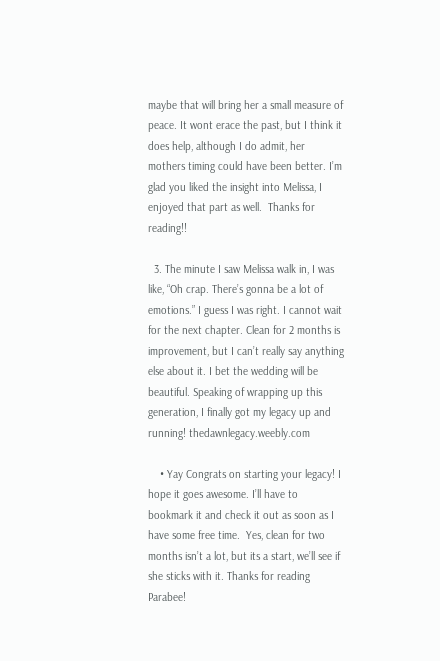maybe that will bring her a small measure of peace. It wont erace the past, but I think it does help, although I do admit, her mothers timing could have been better. I’m glad you liked the insight into Melissa, I enjoyed that part as well.  Thanks for reading!!

  3. The minute I saw Melissa walk in, I was like, “Oh crap. There’s gonna be a lot of emotions.” I guess I was right. I cannot wait for the next chapter. Clean for 2 months is improvement, but I can’t really say anything else about it. I bet the wedding will be beautiful. Speaking of wrapping up this generation, I finally got my legacy up and running! thedawnlegacy.weebly.com

    • Yay Congrats on starting your legacy! I hope it goes awesome. I’ll have to bookmark it and check it out as soon as I have some free time.  Yes, clean for two months isn’t a lot, but its a start, we’ll see if she sticks with it. Thanks for reading Parabee!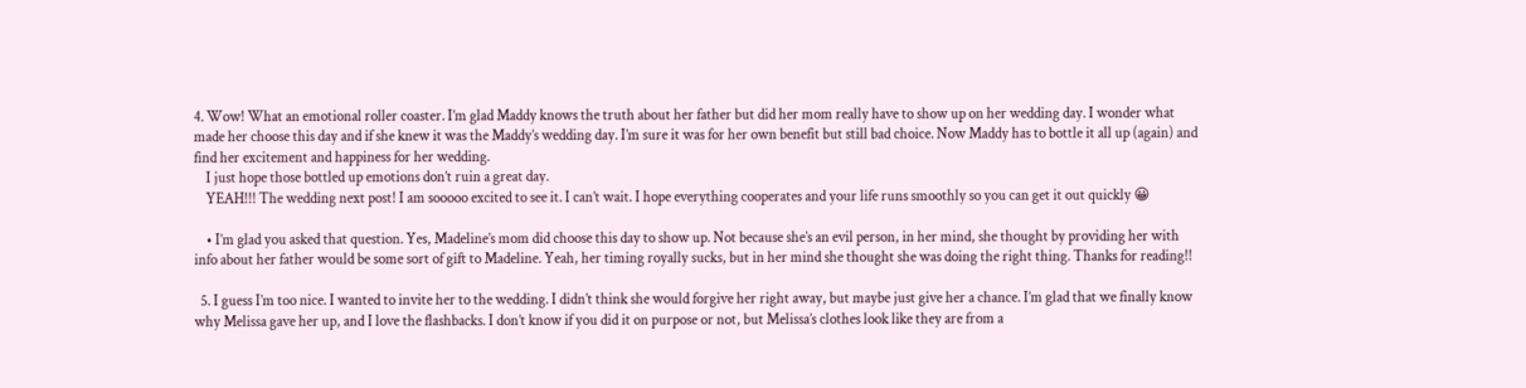4. Wow! What an emotional roller coaster. I’m glad Maddy knows the truth about her father but did her mom really have to show up on her wedding day. I wonder what made her choose this day and if she knew it was the Maddy’s wedding day. I’m sure it was for her own benefit but still bad choice. Now Maddy has to bottle it all up (again) and find her excitement and happiness for her wedding.
    I just hope those bottled up emotions don’t ruin a great day.
    YEAH!!! The wedding next post! I am sooooo excited to see it. I can’t wait. I hope everything cooperates and your life runs smoothly so you can get it out quickly 😀

    • I’m glad you asked that question. Yes, Madeline’s mom did choose this day to show up. Not because she’s an evil person, in her mind, she thought by providing her with info about her father would be some sort of gift to Madeline. Yeah, her timing royally sucks, but in her mind she thought she was doing the right thing. Thanks for reading!!

  5. I guess I’m too nice. I wanted to invite her to the wedding. I didn’t think she would forgive her right away, but maybe just give her a chance. I’m glad that we finally know why Melissa gave her up, and I love the flashbacks. I don’t know if you did it on purpose or not, but Melissa’s clothes look like they are from a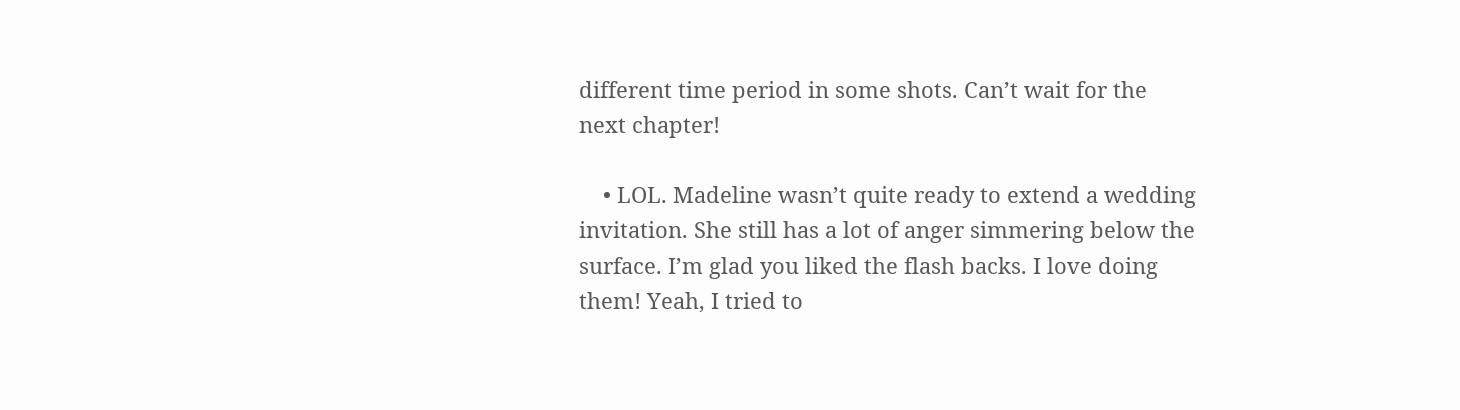different time period in some shots. Can’t wait for the next chapter!

    • LOL. Madeline wasn’t quite ready to extend a wedding invitation. She still has a lot of anger simmering below the surface. I’m glad you liked the flash backs. I love doing them! Yeah, I tried to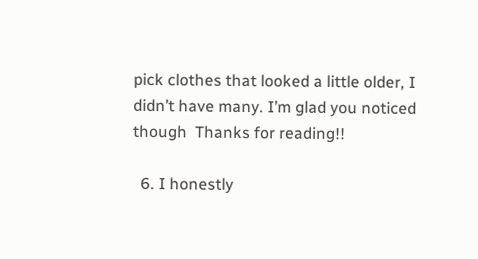pick clothes that looked a little older, I didn’t have many. I’m glad you noticed though  Thanks for reading!!

  6. I honestly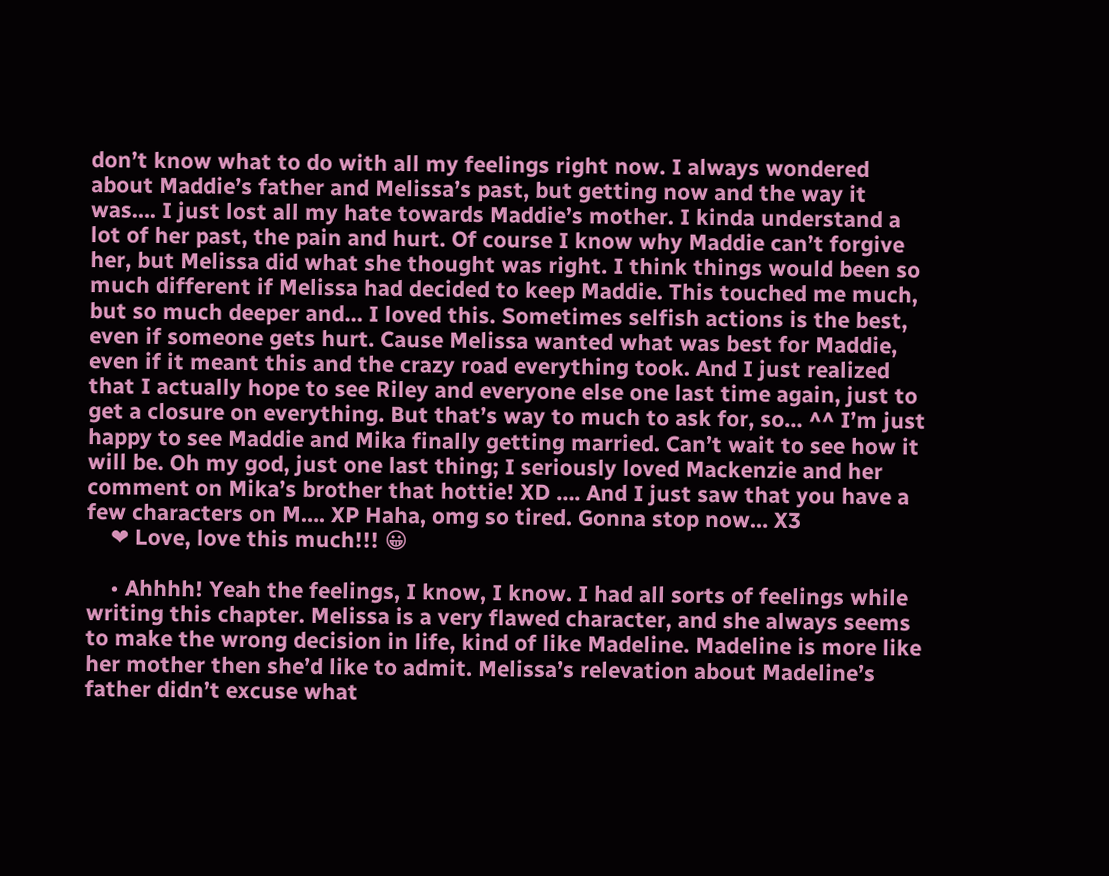don’t know what to do with all my feelings right now. I always wondered about Maddie’s father and Melissa’s past, but getting now and the way it was…. I just lost all my hate towards Maddie’s mother. I kinda understand a lot of her past, the pain and hurt. Of course I know why Maddie can’t forgive her, but Melissa did what she thought was right. I think things would been so much different if Melissa had decided to keep Maddie. This touched me much, but so much deeper and… I loved this. Sometimes selfish actions is the best, even if someone gets hurt. Cause Melissa wanted what was best for Maddie, even if it meant this and the crazy road everything took. And I just realized that I actually hope to see Riley and everyone else one last time again, just to get a closure on everything. But that’s way to much to ask for, so… ^^ I’m just happy to see Maddie and Mika finally getting married. Can’t wait to see how it will be. Oh my god, just one last thing; I seriously loved Mackenzie and her comment on Mika’s brother that hottie! XD …. And I just saw that you have a few characters on M…. XP Haha, omg so tired. Gonna stop now… X3
    ❤ Love, love this much!!! 😀

    • Ahhhh! Yeah the feelings, I know, I know. I had all sorts of feelings while writing this chapter. Melissa is a very flawed character, and she always seems to make the wrong decision in life, kind of like Madeline. Madeline is more like her mother then she’d like to admit. Melissa’s relevation about Madeline’s father didn’t excuse what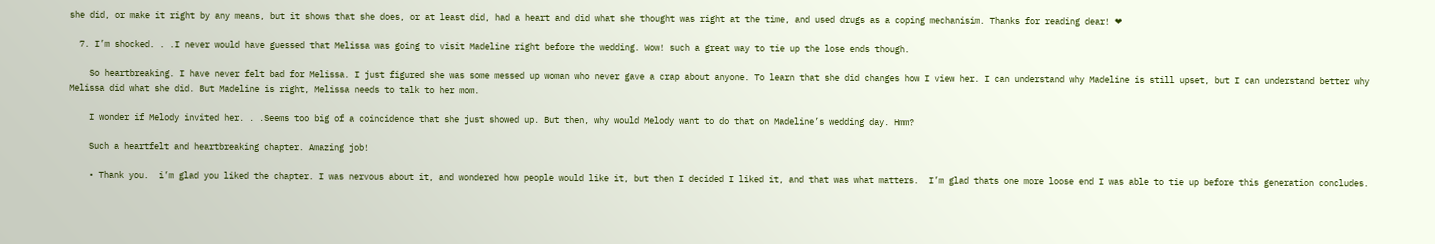she did, or make it right by any means, but it shows that she does, or at least did, had a heart and did what she thought was right at the time, and used drugs as a coping mechanisim. Thanks for reading dear! ❤

  7. I’m shocked. . .I never would have guessed that Melissa was going to visit Madeline right before the wedding. Wow! such a great way to tie up the lose ends though.

    So heartbreaking. I have never felt bad for Melissa. I just figured she was some messed up woman who never gave a crap about anyone. To learn that she did changes how I view her. I can understand why Madeline is still upset, but I can understand better why Melissa did what she did. But Madeline is right, Melissa needs to talk to her mom.

    I wonder if Melody invited her. . .Seems too big of a coincidence that she just showed up. But then, why would Melody want to do that on Madeline’s wedding day. Hmm?

    Such a heartfelt and heartbreaking chapter. Amazing job!

    • Thank you.  i’m glad you liked the chapter. I was nervous about it, and wondered how people would like it, but then I decided I liked it, and that was what matters.  I’m glad thats one more loose end I was able to tie up before this generation concludes.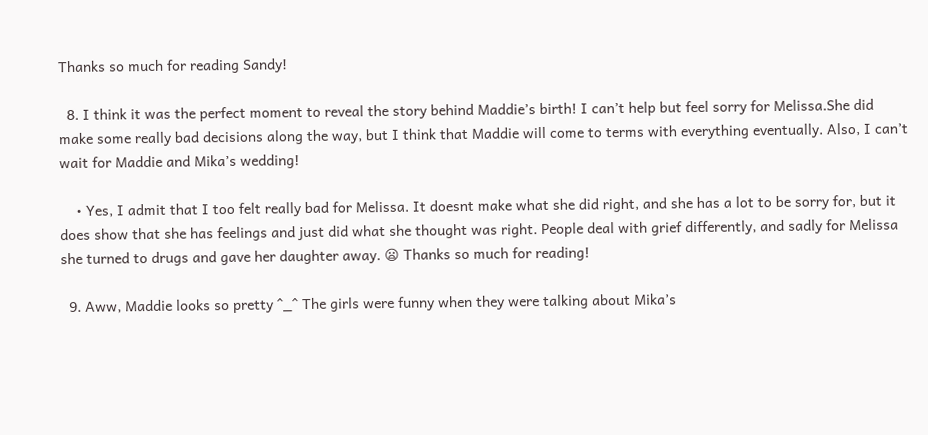Thanks so much for reading Sandy!

  8. I think it was the perfect moment to reveal the story behind Maddie’s birth! I can’t help but feel sorry for Melissa.She did make some really bad decisions along the way, but I think that Maddie will come to terms with everything eventually. Also, I can’t wait for Maddie and Mika’s wedding!

    • Yes, I admit that I too felt really bad for Melissa. It doesnt make what she did right, and she has a lot to be sorry for, but it does show that she has feelings and just did what she thought was right. People deal with grief differently, and sadly for Melissa she turned to drugs and gave her daughter away. 😦 Thanks so much for reading!

  9. Aww, Maddie looks so pretty ^_^ The girls were funny when they were talking about Mika’s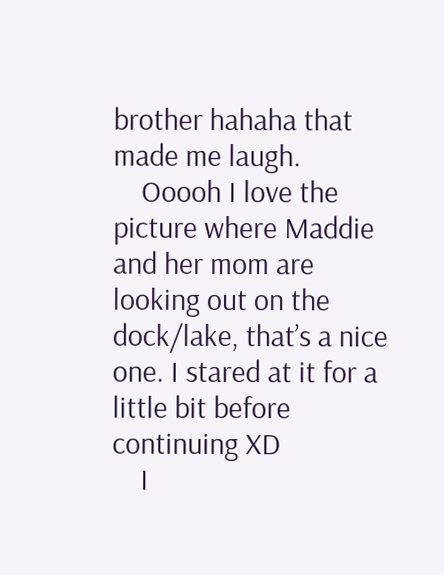brother hahaha that made me laugh.
    Ooooh I love the picture where Maddie and her mom are looking out on the dock/lake, that’s a nice one. I stared at it for a little bit before continuing XD
    I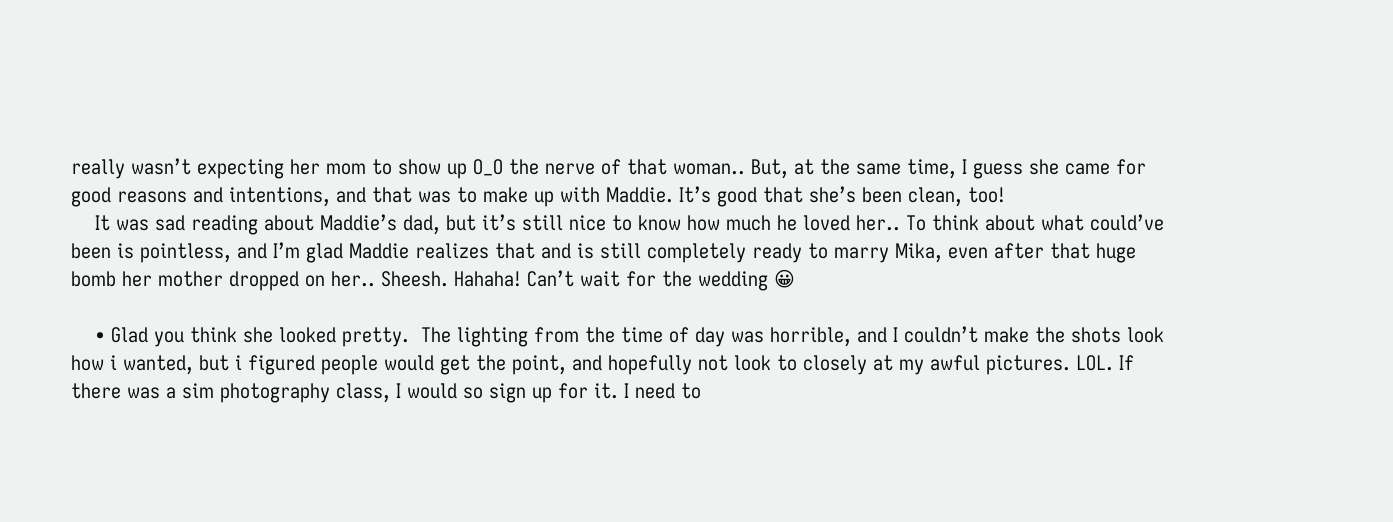really wasn’t expecting her mom to show up O_O the nerve of that woman.. But, at the same time, I guess she came for good reasons and intentions, and that was to make up with Maddie. It’s good that she’s been clean, too!
    It was sad reading about Maddie’s dad, but it’s still nice to know how much he loved her.. To think about what could’ve been is pointless, and I’m glad Maddie realizes that and is still completely ready to marry Mika, even after that huge bomb her mother dropped on her.. Sheesh. Hahaha! Can’t wait for the wedding 😀

    • Glad you think she looked pretty.  The lighting from the time of day was horrible, and I couldn’t make the shots look how i wanted, but i figured people would get the point, and hopefully not look to closely at my awful pictures. LOL. If there was a sim photography class, I would so sign up for it. I need to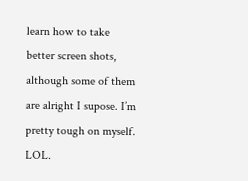learn how to take better screen shots, although some of them are alright I supose. I’m pretty tough on myself. LOL.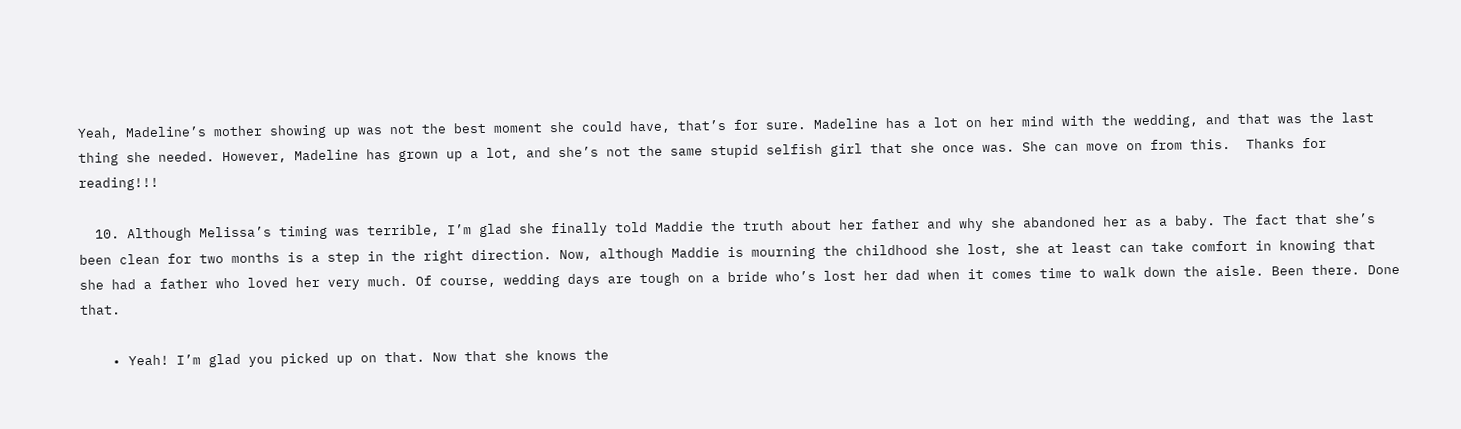Yeah, Madeline’s mother showing up was not the best moment she could have, that’s for sure. Madeline has a lot on her mind with the wedding, and that was the last thing she needed. However, Madeline has grown up a lot, and she’s not the same stupid selfish girl that she once was. She can move on from this.  Thanks for reading!!!

  10. Although Melissa’s timing was terrible, I’m glad she finally told Maddie the truth about her father and why she abandoned her as a baby. The fact that she’s been clean for two months is a step in the right direction. Now, although Maddie is mourning the childhood she lost, she at least can take comfort in knowing that she had a father who loved her very much. Of course, wedding days are tough on a bride who’s lost her dad when it comes time to walk down the aisle. Been there. Done that.

    • Yeah! I’m glad you picked up on that. Now that she knows the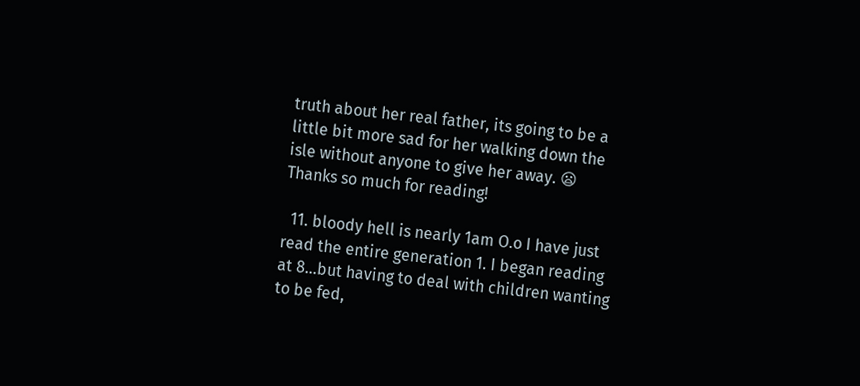truth about her real father, its going to be a little bit more sad for her walking down the isle without anyone to give her away. 😦 Thanks so much for reading!

  11. bloody hell is nearly 1am O.o I have just read the entire generation 1. I began reading at 8…but having to deal with children wanting to be fed,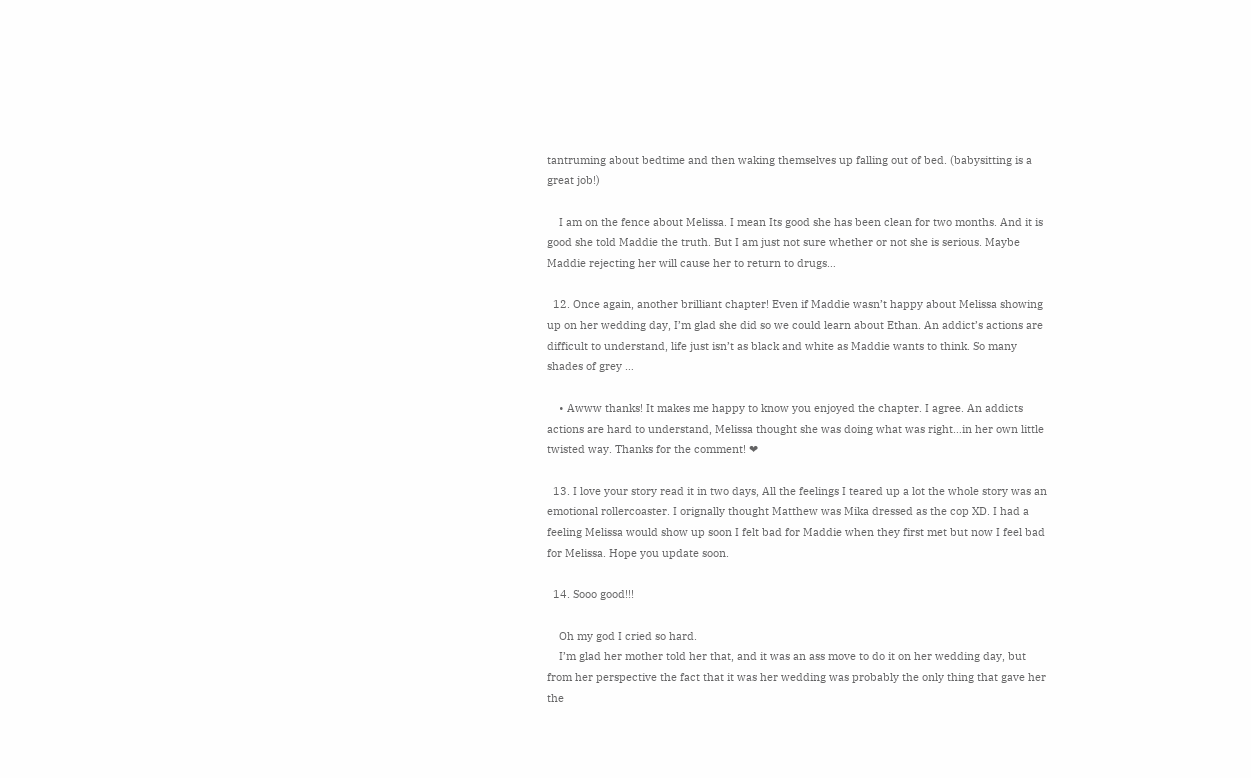tantruming about bedtime and then waking themselves up falling out of bed. (babysitting is a great job!)

    I am on the fence about Melissa. I mean Its good she has been clean for two months. And it is good she told Maddie the truth. But I am just not sure whether or not she is serious. Maybe Maddie rejecting her will cause her to return to drugs…

  12. Once again, another brilliant chapter! Even if Maddie wasn’t happy about Melissa showing up on her wedding day, I’m glad she did so we could learn about Ethan. An addict’s actions are difficult to understand, life just isn’t as black and white as Maddie wants to think. So many shades of grey …

    • Awww thanks! It makes me happy to know you enjoyed the chapter. I agree. An addicts actions are hard to understand, Melissa thought she was doing what was right…in her own little twisted way. Thanks for the comment! ❤

  13. I love your story read it in two days, All the feelings I teared up a lot the whole story was an emotional rollercoaster. I orignally thought Matthew was Mika dressed as the cop XD. I had a feeling Melissa would show up soon I felt bad for Maddie when they first met but now I feel bad for Melissa. Hope you update soon.

  14. Sooo good!!!

    Oh my god I cried so hard.
    I’m glad her mother told her that, and it was an ass move to do it on her wedding day, but from her perspective the fact that it was her wedding was probably the only thing that gave her the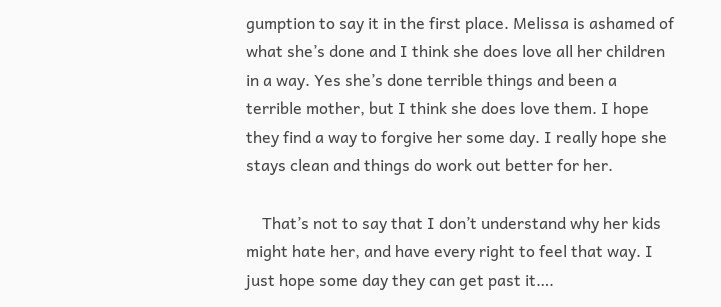gumption to say it in the first place. Melissa is ashamed of what she’s done and I think she does love all her children in a way. Yes she’s done terrible things and been a terrible mother, but I think she does love them. I hope they find a way to forgive her some day. I really hope she stays clean and things do work out better for her.

    That’s not to say that I don’t understand why her kids might hate her, and have every right to feel that way. I just hope some day they can get past it….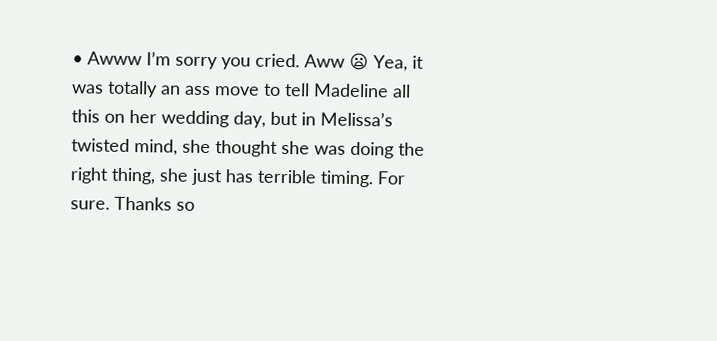• Awww I’m sorry you cried. Aww 😦 Yea, it was totally an ass move to tell Madeline all this on her wedding day, but in Melissa’s twisted mind, she thought she was doing the right thing, she just has terrible timing. For sure. Thanks so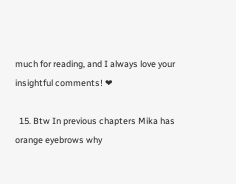much for reading, and I always love your insightful comments! ❤

  15. Btw In previous chapters Mika has orange eyebrows why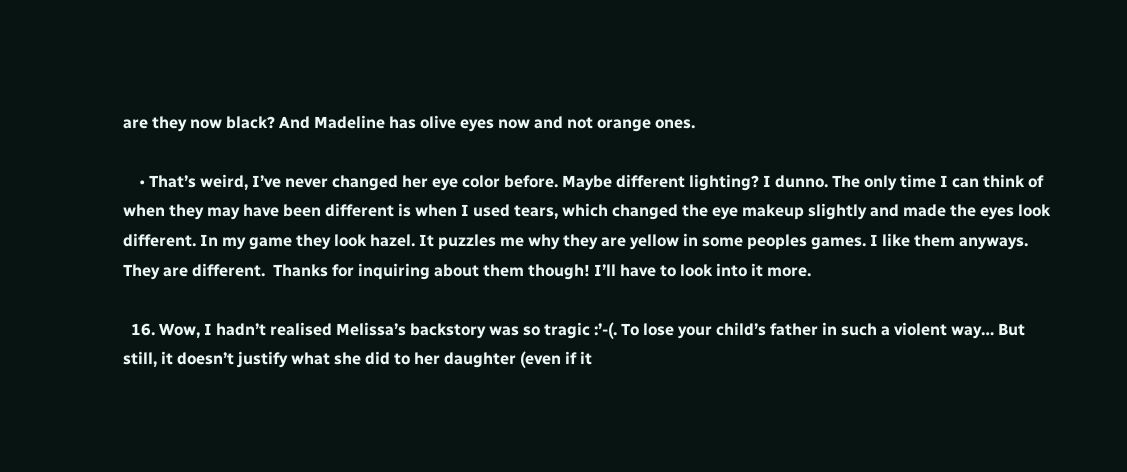are they now black? And Madeline has olive eyes now and not orange ones.

    • That’s weird, I’ve never changed her eye color before. Maybe different lighting? I dunno. The only time I can think of when they may have been different is when I used tears, which changed the eye makeup slightly and made the eyes look different. In my game they look hazel. It puzzles me why they are yellow in some peoples games. I like them anyways. They are different.  Thanks for inquiring about them though! I’ll have to look into it more.

  16. Wow, I hadn’t realised Melissa’s backstory was so tragic :’-(. To lose your child’s father in such a violent way… But still, it doesn’t justify what she did to her daughter (even if it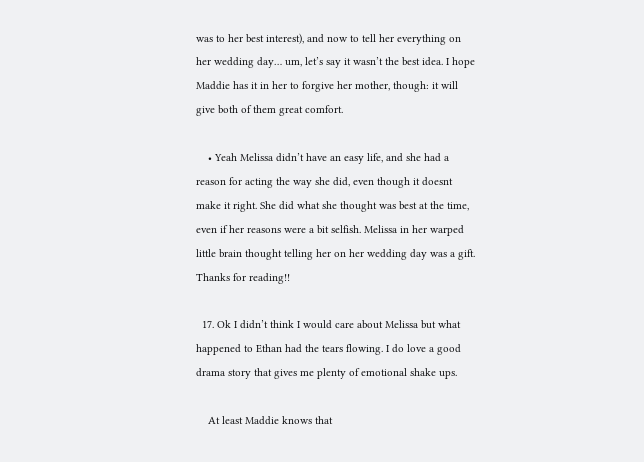was to her best interest), and now to tell her everything on her wedding day… um, let’s say it wasn’t the best idea. I hope Maddie has it in her to forgive her mother, though: it will give both of them great comfort.

    • Yeah Melissa didn’t have an easy life, and she had a reason for acting the way she did, even though it doesnt make it right. She did what she thought was best at the time, even if her reasons were a bit selfish. Melissa in her warped little brain thought telling her on her wedding day was a gift. Thanks for reading!!

  17. Ok I didn’t think I would care about Melissa but what happened to Ethan had the tears flowing. I do love a good drama story that gives me plenty of emotional shake ups.

    At least Maddie knows that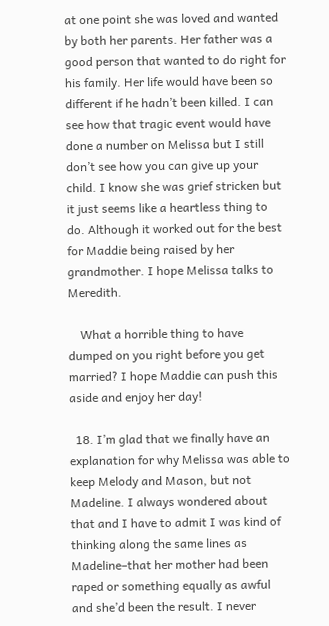at one point she was loved and wanted by both her parents. Her father was a good person that wanted to do right for his family. Her life would have been so different if he hadn’t been killed. I can see how that tragic event would have done a number on Melissa but I still don’t see how you can give up your child. I know she was grief stricken but it just seems like a heartless thing to do. Although it worked out for the best for Maddie being raised by her grandmother. I hope Melissa talks to Meredith.

    What a horrible thing to have dumped on you right before you get married? I hope Maddie can push this aside and enjoy her day!

  18. I’m glad that we finally have an explanation for why Melissa was able to keep Melody and Mason, but not Madeline. I always wondered about that and I have to admit I was kind of thinking along the same lines as Madeline–that her mother had been raped or something equally as awful and she’d been the result. I never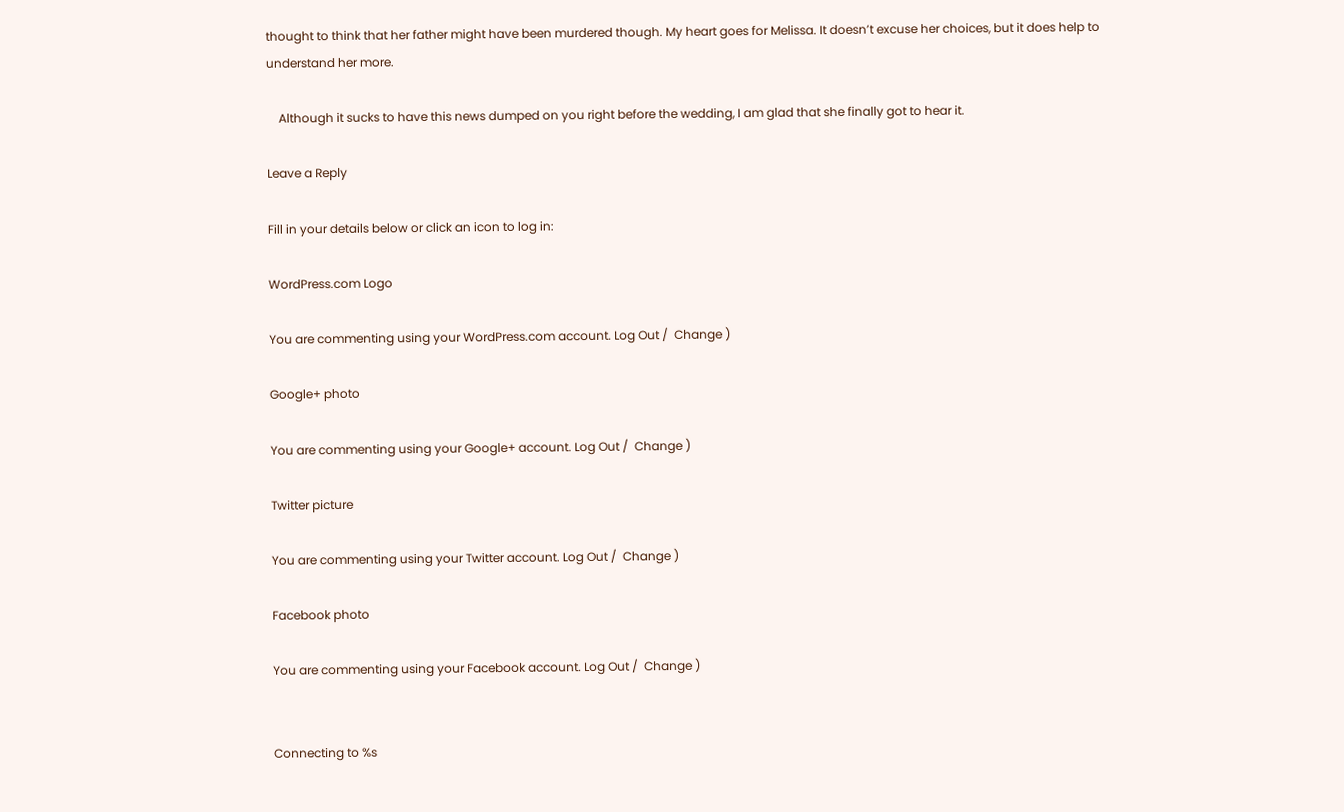thought to think that her father might have been murdered though. My heart goes for Melissa. It doesn’t excuse her choices, but it does help to understand her more.

    Although it sucks to have this news dumped on you right before the wedding, I am glad that she finally got to hear it.

Leave a Reply

Fill in your details below or click an icon to log in:

WordPress.com Logo

You are commenting using your WordPress.com account. Log Out /  Change )

Google+ photo

You are commenting using your Google+ account. Log Out /  Change )

Twitter picture

You are commenting using your Twitter account. Log Out /  Change )

Facebook photo

You are commenting using your Facebook account. Log Out /  Change )


Connecting to %s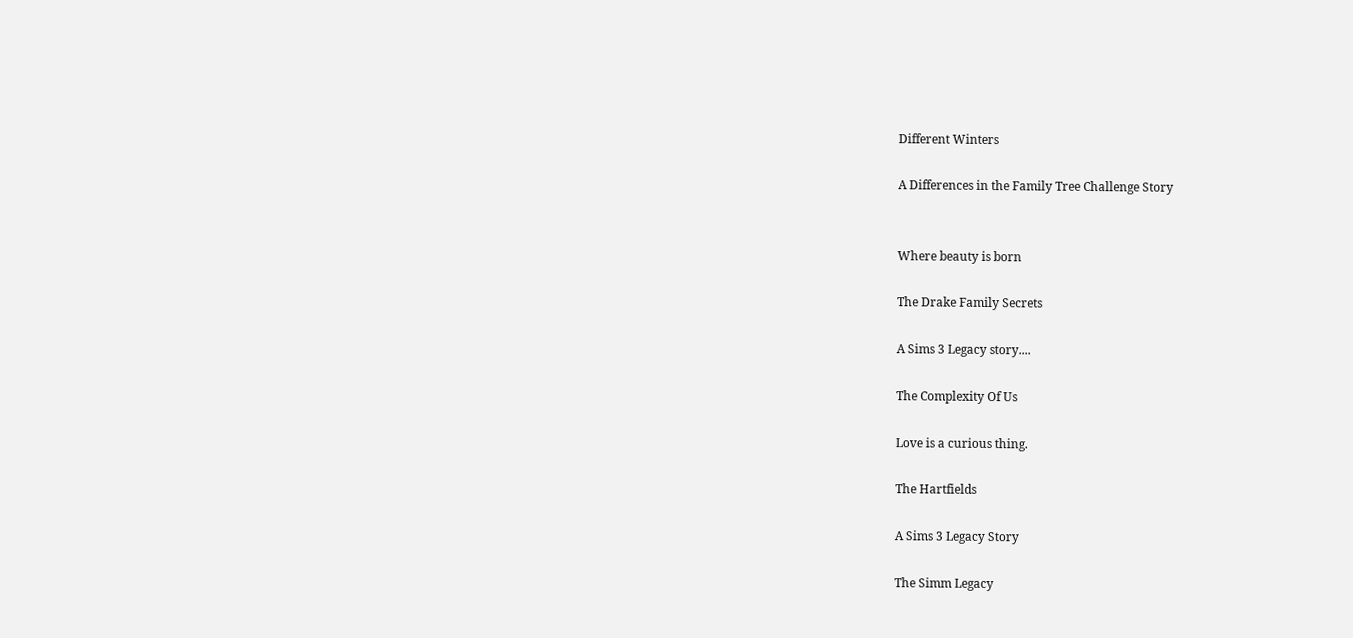Different Winters

A Differences in the Family Tree Challenge Story


Where beauty is born

The Drake Family Secrets

A Sims 3 Legacy story....

The Complexity Of Us

Love is a curious thing.

The Hartfields

A Sims 3 Legacy Story

The Simm Legacy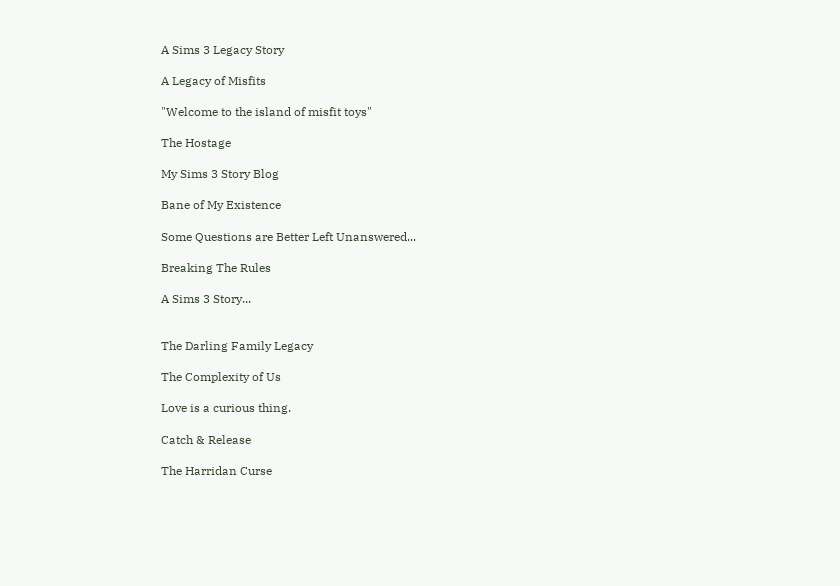A Sims 3 Legacy Story

A Legacy of Misfits

"Welcome to the island of misfit toys"

The Hostage

My Sims 3 Story Blog

Bane of My Existence

Some Questions are Better Left Unanswered...

Breaking The Rules

A Sims 3 Story...


The Darling Family Legacy

The Complexity of Us

Love is a curious thing.

Catch & Release

The Harridan Curse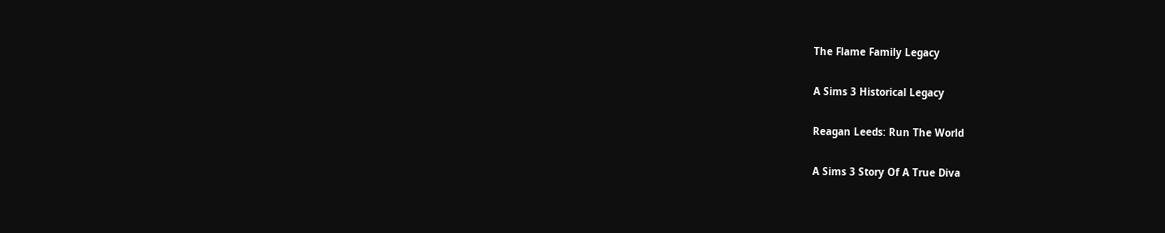The Flame Family Legacy

A Sims 3 Historical Legacy

Reagan Leeds: Run The World

A Sims 3 Story Of A True Diva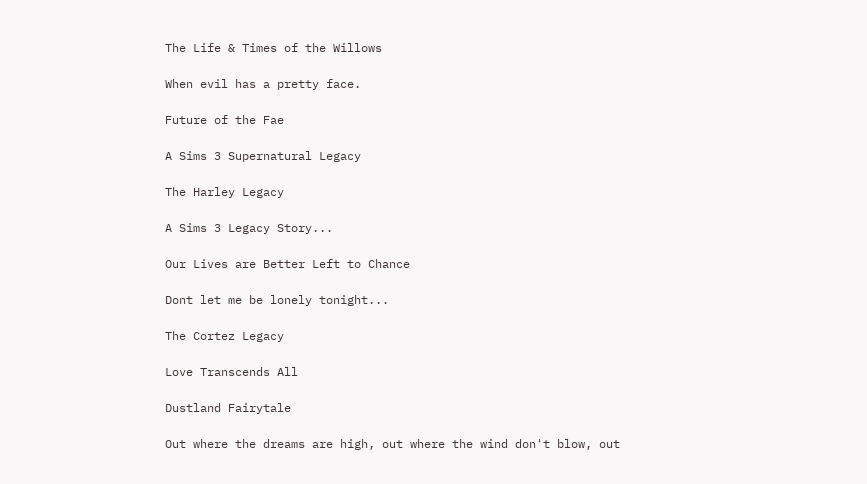The Life & Times of the Willows

When evil has a pretty face.

Future of the Fae

A Sims 3 Supernatural Legacy

The Harley Legacy

A Sims 3 Legacy Story...

Our Lives are Better Left to Chance

Dont let me be lonely tonight...

The Cortez Legacy

Love Transcends All

Dustland Fairytale

Out where the dreams are high, out where the wind don't blow, out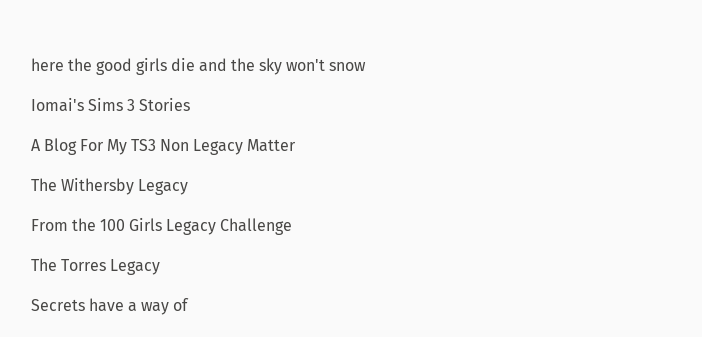here the good girls die and the sky won't snow

Iomai's Sims 3 Stories

A Blog For My TS3 Non Legacy Matter

The Withersby Legacy

From the 100 Girls Legacy Challenge

The Torres Legacy

Secrets have a way of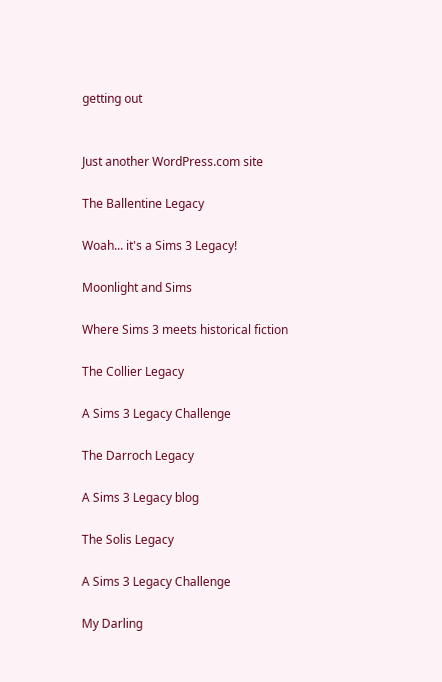getting out


Just another WordPress.com site

The Ballentine Legacy

Woah... it's a Sims 3 Legacy!

Moonlight and Sims

Where Sims 3 meets historical fiction

The Collier Legacy

A Sims 3 Legacy Challenge

The Darroch Legacy

A Sims 3 Legacy blog

The Solis Legacy

A Sims 3 Legacy Challenge

My Darling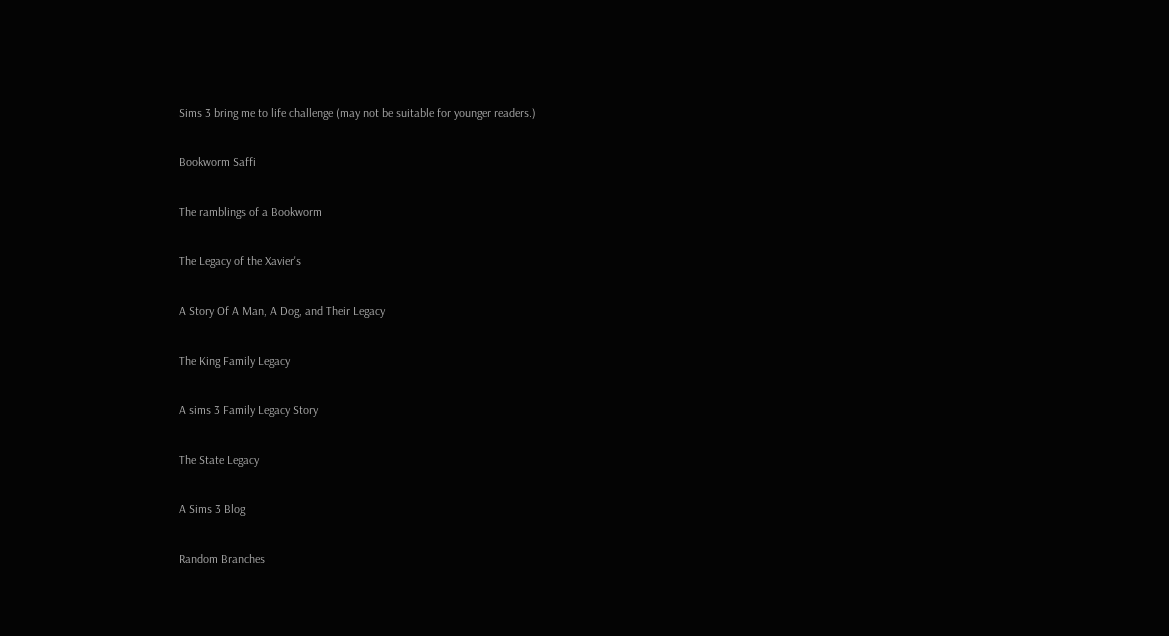Sims 3 bring me to life challenge (may not be suitable for younger readers.)

Bookworm Saffi

The ramblings of a Bookworm

The Legacy of the Xavier's

A Story Of A Man, A Dog, and Their Legacy

The King Family Legacy

A sims 3 Family Legacy Story

The State Legacy

A Sims 3 Blog

Random Branches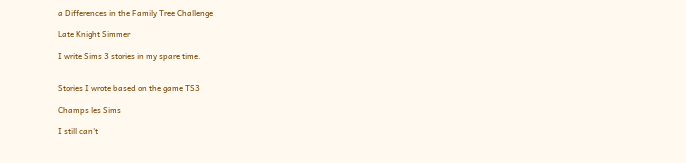a Differences in the Family Tree Challenge

Late Knight Simmer

I write Sims 3 stories in my spare time.


Stories I wrote based on the game TS3

Champs les Sims

I still can't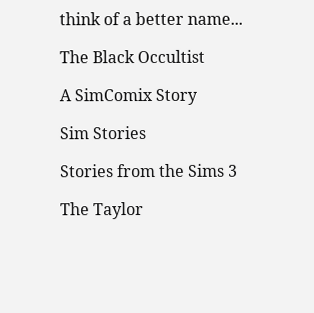think of a better name...

The Black Occultist

A SimComix Story

Sim Stories

Stories from the Sims 3

The Taylor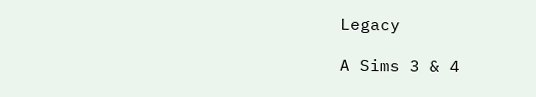Legacy

A Sims 3 & 4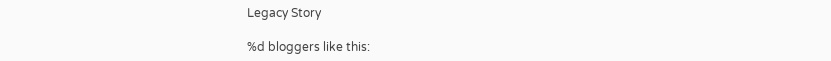Legacy Story

%d bloggers like this: